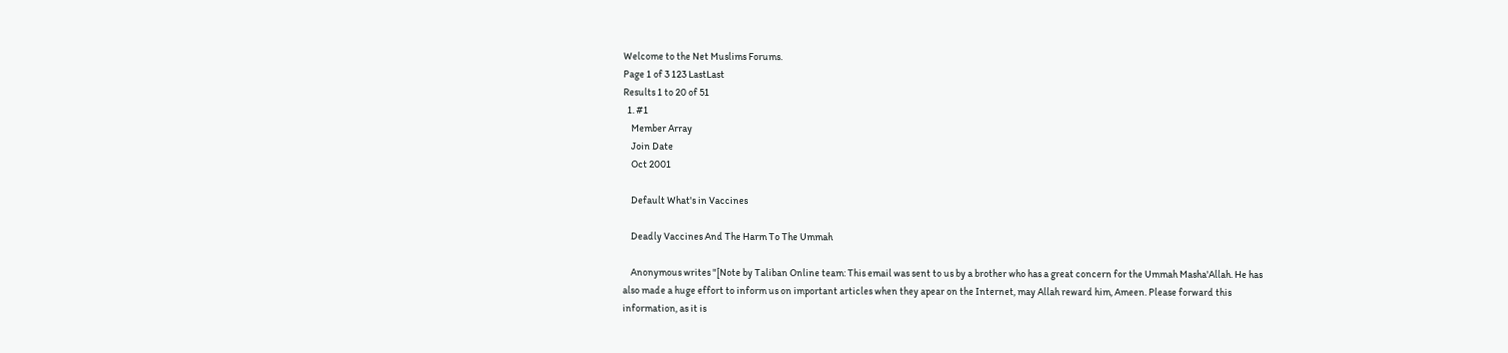Welcome to the Net Muslims Forums.
Page 1 of 3 123 LastLast
Results 1 to 20 of 51
  1. #1
    Member Array
    Join Date
    Oct 2001

    Default What's in Vaccines

    Deadly Vaccines And The Harm To The Ummah

    Anonymous writes "[Note by Taliban Online team: This email was sent to us by a brother who has a great concern for the Ummah Masha'Allah. He has also made a huge effort to inform us on important articles when they apear on the Internet, may Allah reward him, Ameen. Please forward this information, as it is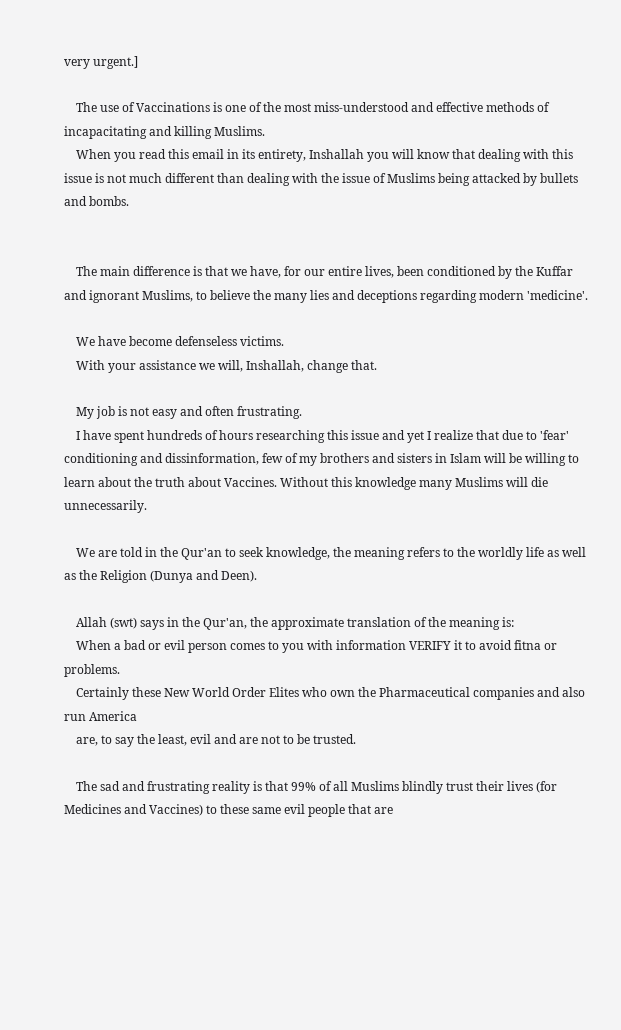very urgent.]

    The use of Vaccinations is one of the most miss-understood and effective methods of incapacitating and killing Muslims.
    When you read this email in its entirety, Inshallah you will know that dealing with this issue is not much different than dealing with the issue of Muslims being attacked by bullets and bombs.


    The main difference is that we have, for our entire lives, been conditioned by the Kuffar and ignorant Muslims, to believe the many lies and deceptions regarding modern 'medicine'.

    We have become defenseless victims.
    With your assistance we will, Inshallah, change that.

    My job is not easy and often frustrating.
    I have spent hundreds of hours researching this issue and yet I realize that due to 'fear' conditioning and dissinformation, few of my brothers and sisters in Islam will be willing to learn about the truth about Vaccines. Without this knowledge many Muslims will die unnecessarily.

    We are told in the Qur'an to seek knowledge, the meaning refers to the worldly life as well as the Religion (Dunya and Deen).

    Allah (swt) says in the Qur'an, the approximate translation of the meaning is:
    When a bad or evil person comes to you with information VERIFY it to avoid fitna or problems.
    Certainly these New World Order Elites who own the Pharmaceutical companies and also run America
    are, to say the least, evil and are not to be trusted.

    The sad and frustrating reality is that 99% of all Muslims blindly trust their lives (for Medicines and Vaccines) to these same evil people that are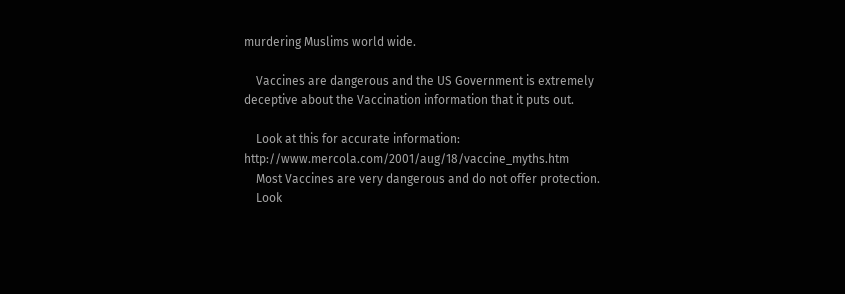murdering Muslims world wide.

    Vaccines are dangerous and the US Government is extremely deceptive about the Vaccination information that it puts out.

    Look at this for accurate information: http://www.mercola.com/2001/aug/18/vaccine_myths.htm
    Most Vaccines are very dangerous and do not offer protection.
    Look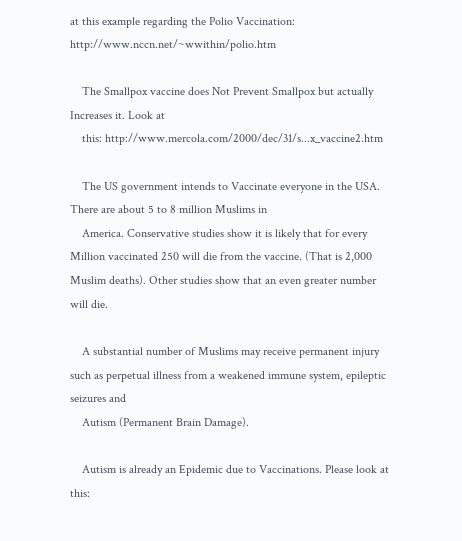at this example regarding the Polio Vaccination: http://www.nccn.net/~wwithin/polio.htm

    The Smallpox vaccine does Not Prevent Smallpox but actually Increases it. Look at
    this: http://www.mercola.com/2000/dec/31/s...x_vaccine2.htm

    The US government intends to Vaccinate everyone in the USA. There are about 5 to 8 million Muslims in
    America. Conservative studies show it is likely that for every Million vaccinated 250 will die from the vaccine. (That is 2,000 Muslim deaths). Other studies show that an even greater number will die.

    A substantial number of Muslims may receive permanent injury such as perpetual illness from a weakened immune system, epileptic seizures and
    Autism (Permanent Brain Damage).

    Autism is already an Epidemic due to Vaccinations. Please look at this: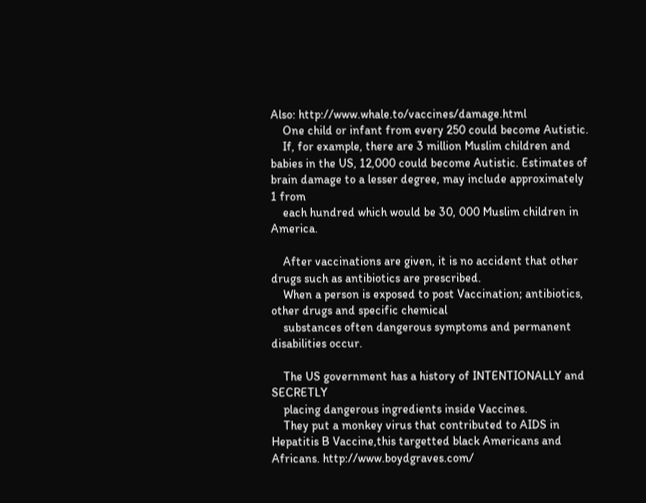Also: http://www.whale.to/vaccines/damage.html
    One child or infant from every 250 could become Autistic.
    If, for example, there are 3 million Muslim children and babies in the US, 12,000 could become Autistic. Estimates of brain damage to a lesser degree, may include approximately 1 from
    each hundred which would be 30, 000 Muslim children in America.

    After vaccinations are given, it is no accident that other drugs such as antibiotics are prescribed.
    When a person is exposed to post Vaccination; antibiotics, other drugs and specific chemical
    substances often dangerous symptoms and permanent disabilities occur.

    The US government has a history of INTENTIONALLY and SECRETLY
    placing dangerous ingredients inside Vaccines.
    They put a monkey virus that contributed to AIDS in Hepatitis B Vaccine,this targetted black Americans and Africans. http://www.boydgraves.com/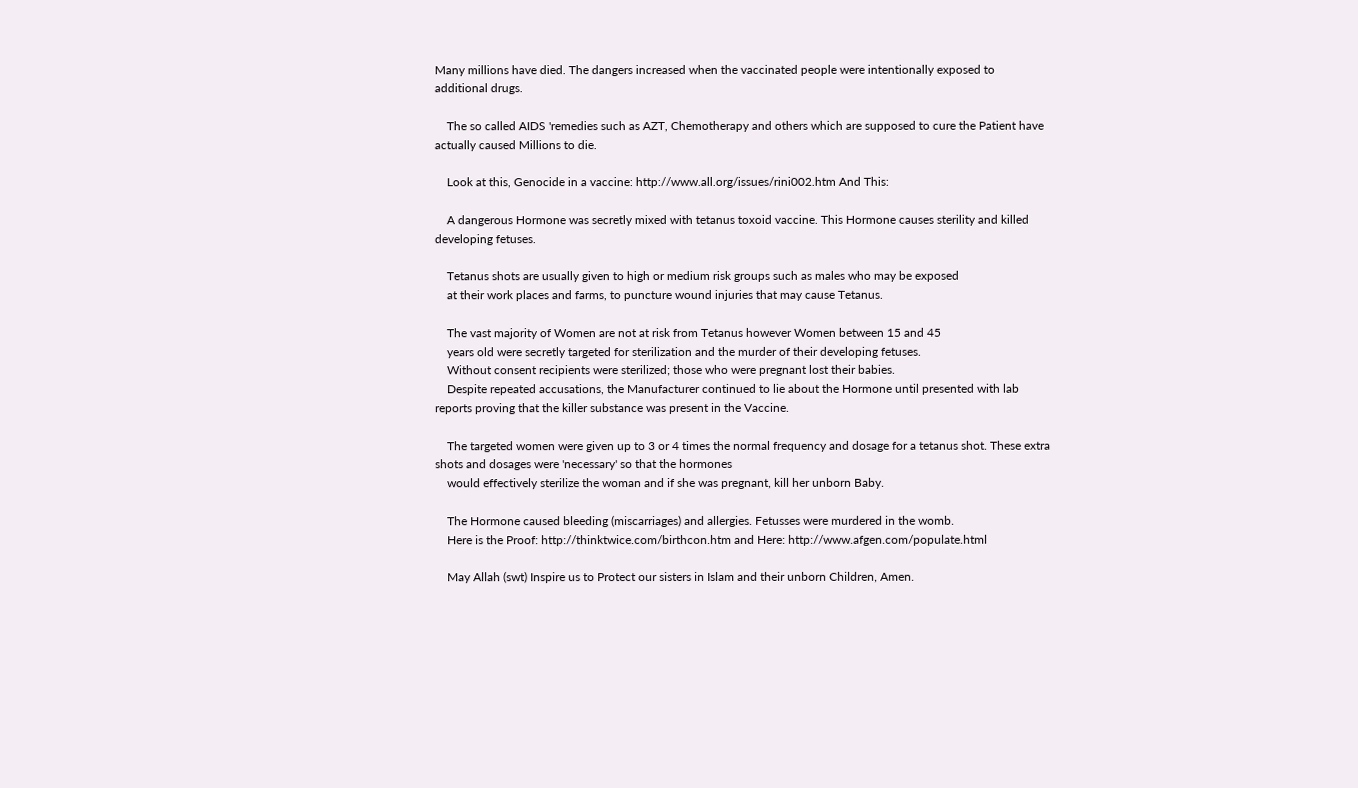Many millions have died. The dangers increased when the vaccinated people were intentionally exposed to additional drugs.

    The so called AIDS 'remedies such as AZT, Chemotherapy and others which are supposed to cure the Patient have actually caused Millions to die.

    Look at this, Genocide in a vaccine: http://www.all.org/issues/rini002.htm And This:

    A dangerous Hormone was secretly mixed with tetanus toxoid vaccine. This Hormone causes sterility and killed developing fetuses.

    Tetanus shots are usually given to high or medium risk groups such as males who may be exposed
    at their work places and farms, to puncture wound injuries that may cause Tetanus.

    The vast majority of Women are not at risk from Tetanus however Women between 15 and 45
    years old were secretly targeted for sterilization and the murder of their developing fetuses.
    Without consent recipients were sterilized; those who were pregnant lost their babies.
    Despite repeated accusations, the Manufacturer continued to lie about the Hormone until presented with lab reports proving that the killer substance was present in the Vaccine.

    The targeted women were given up to 3 or 4 times the normal frequency and dosage for a tetanus shot. These extra shots and dosages were 'necessary' so that the hormones
    would effectively sterilize the woman and if she was pregnant, kill her unborn Baby.

    The Hormone caused bleeding (miscarriages) and allergies. Fetusses were murdered in the womb.
    Here is the Proof: http://thinktwice.com/birthcon.htm and Here: http://www.afgen.com/populate.html

    May Allah (swt) Inspire us to Protect our sisters in Islam and their unborn Children, Amen.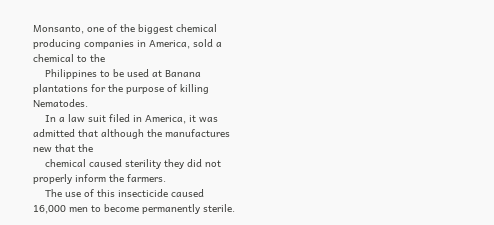Monsanto, one of the biggest chemical producing companies in America, sold a chemical to the
    Philippines to be used at Banana plantations for the purpose of killing Nematodes.
    In a law suit filed in America, it was admitted that although the manufactures new that the
    chemical caused sterility they did not properly inform the farmers.
    The use of this insecticide caused 16,000 men to become permanently sterile.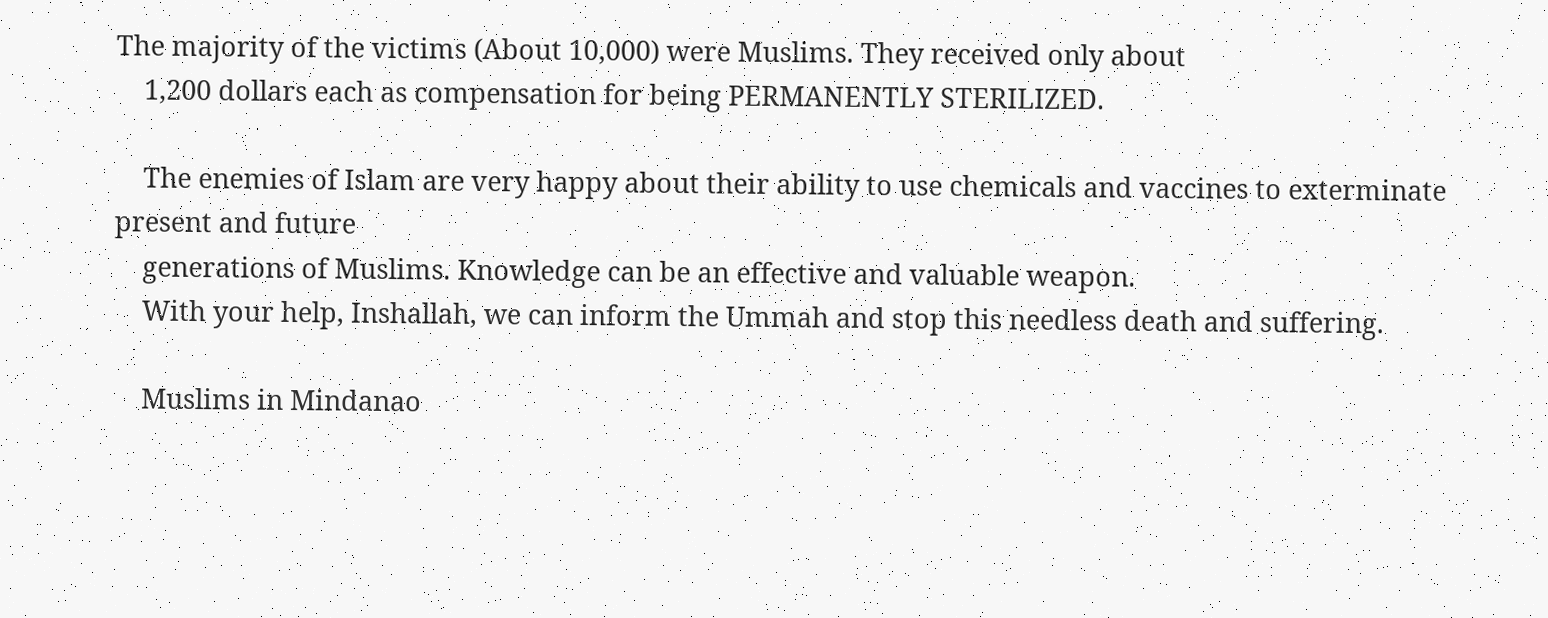The majority of the victims (About 10,000) were Muslims. They received only about
    1,200 dollars each as compensation for being PERMANENTLY STERILIZED.

    The enemies of Islam are very happy about their ability to use chemicals and vaccines to exterminate present and future
    generations of Muslims. Knowledge can be an effective and valuable weapon.
    With your help, Inshallah, we can inform the Ummah and stop this needless death and suffering.

    Muslims in Mindanao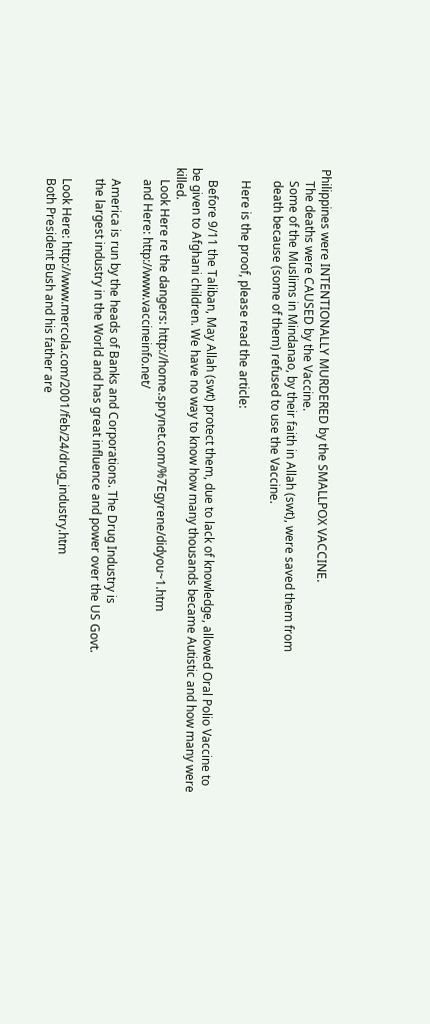Philippines were INTENTIONALLY MURDERED by the SMALLPOX VACCINE.
    The deaths were CAUSED by the Vaccine.
    Some of the Muslims in Mindanao, by their faith in Allah (swt), were saved them from
    death because (some of them) refused to use the Vaccine.

    Here is the proof, please read the article:

    Before 9/11 the Taliban, May Allah (swt) protect them, due to lack of knowledge, allowed Oral Polio Vaccine to be given to Afghani children. We have no way to know how many thousands became Autistic and how many were killed.
    Look Here re the dangers: http://home.sprynet.com/%7Egyrene/didyou~1.htm
    and Here: http://www.vaccineinfo.net/

    America is run by the heads of Banks and Corporations. The Drug Industry is
    the largest industry in the World and has great influence and power over the US Govt.

    Look Here: http://www.mercola.com/2001/feb/24/drug_industry.htm
    Both President Bush and his father are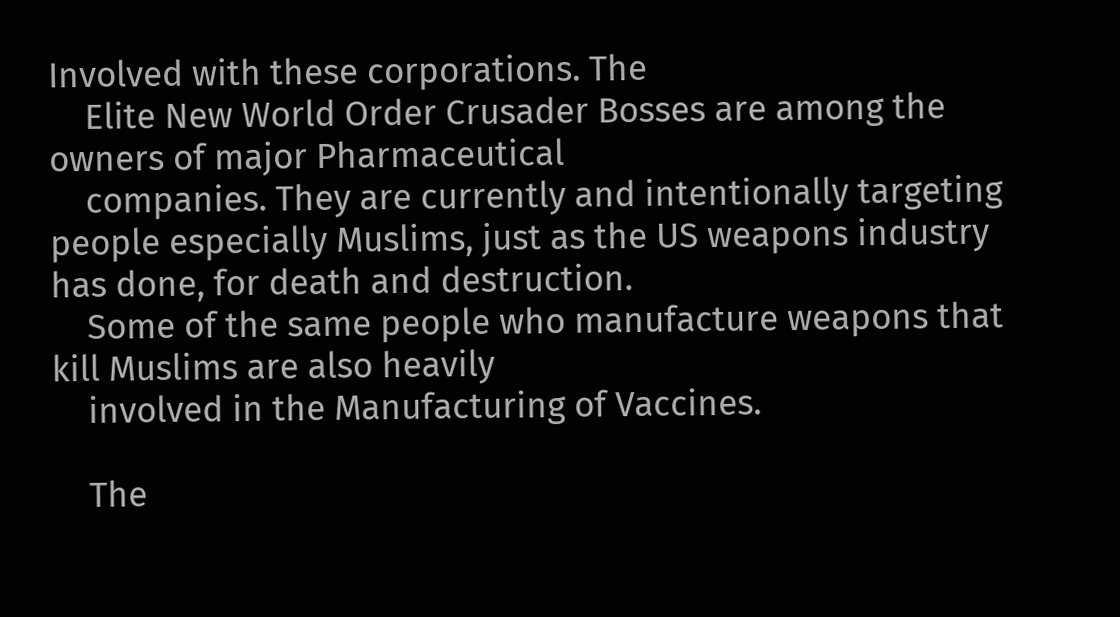Involved with these corporations. The
    Elite New World Order Crusader Bosses are among the owners of major Pharmaceutical
    companies. They are currently and intentionally targeting people especially Muslims, just as the US weapons industry has done, for death and destruction.
    Some of the same people who manufacture weapons that kill Muslims are also heavily
    involved in the Manufacturing of Vaccines.

    The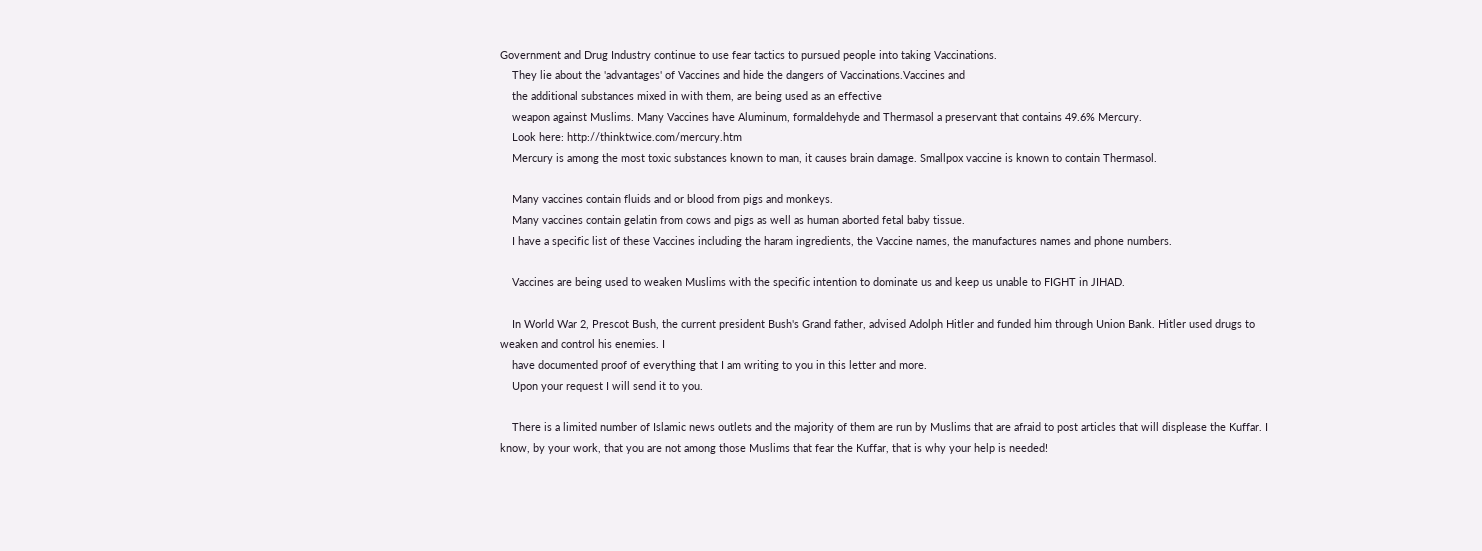Government and Drug Industry continue to use fear tactics to pursued people into taking Vaccinations.
    They lie about the 'advantages' of Vaccines and hide the dangers of Vaccinations.Vaccines and
    the additional substances mixed in with them, are being used as an effective
    weapon against Muslims. Many Vaccines have Aluminum, formaldehyde and Thermasol a preservant that contains 49.6% Mercury.
    Look here: http://thinktwice.com/mercury.htm
    Mercury is among the most toxic substances known to man, it causes brain damage. Smallpox vaccine is known to contain Thermasol.

    Many vaccines contain fluids and or blood from pigs and monkeys.
    Many vaccines contain gelatin from cows and pigs as well as human aborted fetal baby tissue.
    I have a specific list of these Vaccines including the haram ingredients, the Vaccine names, the manufactures names and phone numbers.

    Vaccines are being used to weaken Muslims with the specific intention to dominate us and keep us unable to FIGHT in JIHAD.

    In World War 2, Prescot Bush, the current president Bush's Grand father, advised Adolph Hitler and funded him through Union Bank. Hitler used drugs to weaken and control his enemies. I
    have documented proof of everything that I am writing to you in this letter and more.
    Upon your request I will send it to you.

    There is a limited number of Islamic news outlets and the majority of them are run by Muslims that are afraid to post articles that will displease the Kuffar. I know, by your work, that you are not among those Muslims that fear the Kuffar, that is why your help is needed!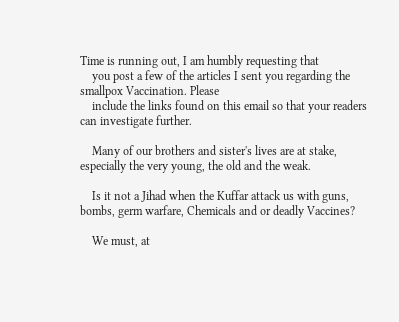Time is running out, I am humbly requesting that
    you post a few of the articles I sent you regarding the smallpox Vaccination. Please
    include the links found on this email so that your readers can investigate further.

    Many of our brothers and sister's lives are at stake, especially the very young, the old and the weak.

    Is it not a Jihad when the Kuffar attack us with guns, bombs, germ warfare, Chemicals and or deadly Vaccines?

    We must, at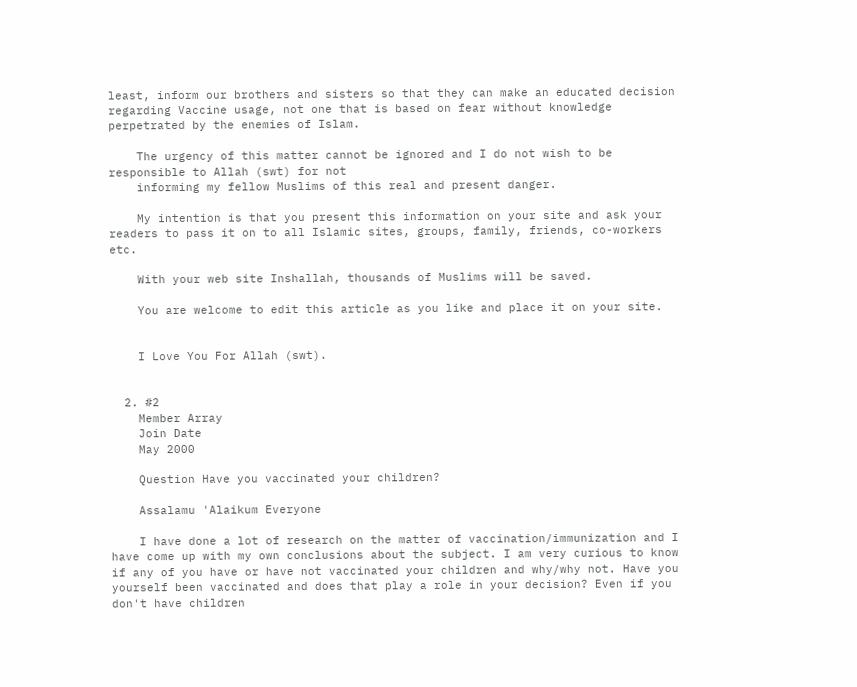least, inform our brothers and sisters so that they can make an educated decision regarding Vaccine usage, not one that is based on fear without knowledge perpetrated by the enemies of Islam.

    The urgency of this matter cannot be ignored and I do not wish to be responsible to Allah (swt) for not
    informing my fellow Muslims of this real and present danger.

    My intention is that you present this information on your site and ask your readers to pass it on to all Islamic sites, groups, family, friends, co-workers etc.

    With your web site Inshallah, thousands of Muslims will be saved.

    You are welcome to edit this article as you like and place it on your site.


    I Love You For Allah (swt).


  2. #2
    Member Array
    Join Date
    May 2000

    Question Have you vaccinated your children?

    Assalamu 'Alaikum Everyone

    I have done a lot of research on the matter of vaccination/immunization and I have come up with my own conclusions about the subject. I am very curious to know if any of you have or have not vaccinated your children and why/why not. Have you yourself been vaccinated and does that play a role in your decision? Even if you don't have children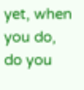yet, when you do, do you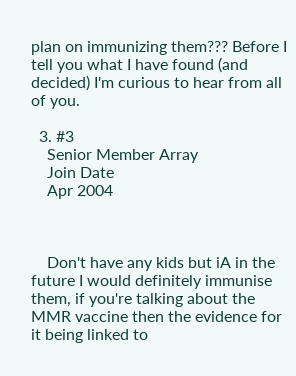plan on immunizing them??? Before I tell you what I have found (and decided) I'm curious to hear from all of you.

  3. #3
    Senior Member Array
    Join Date
    Apr 2004



    Don't have any kids but iA in the future I would definitely immunise them, if you're talking about the MMR vaccine then the evidence for it being linked to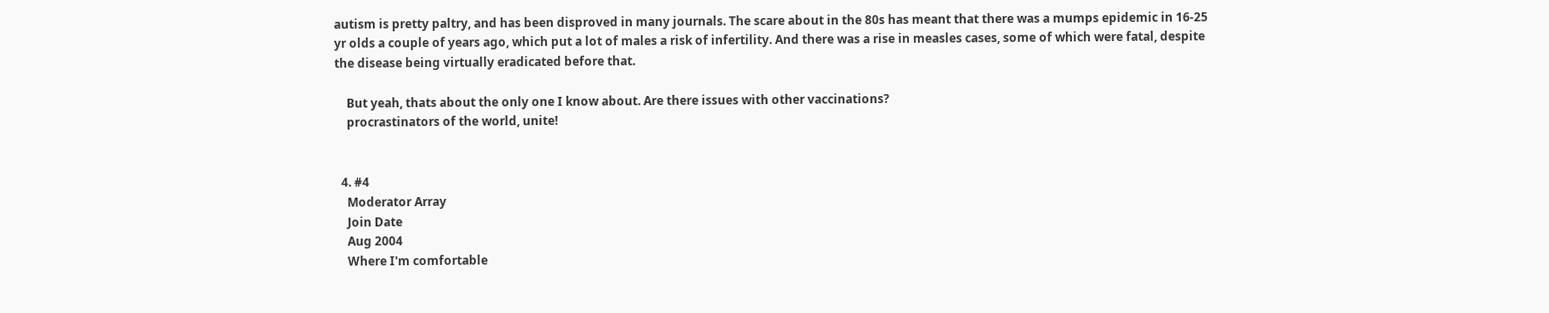autism is pretty paltry, and has been disproved in many journals. The scare about in the 80s has meant that there was a mumps epidemic in 16-25 yr olds a couple of years ago, which put a lot of males a risk of infertility. And there was a rise in measles cases, some of which were fatal, despite the disease being virtually eradicated before that.

    But yeah, thats about the only one I know about. Are there issues with other vaccinations?
    procrastinators of the world, unite!


  4. #4
    Moderator Array
    Join Date
    Aug 2004
    Where I'm comfortable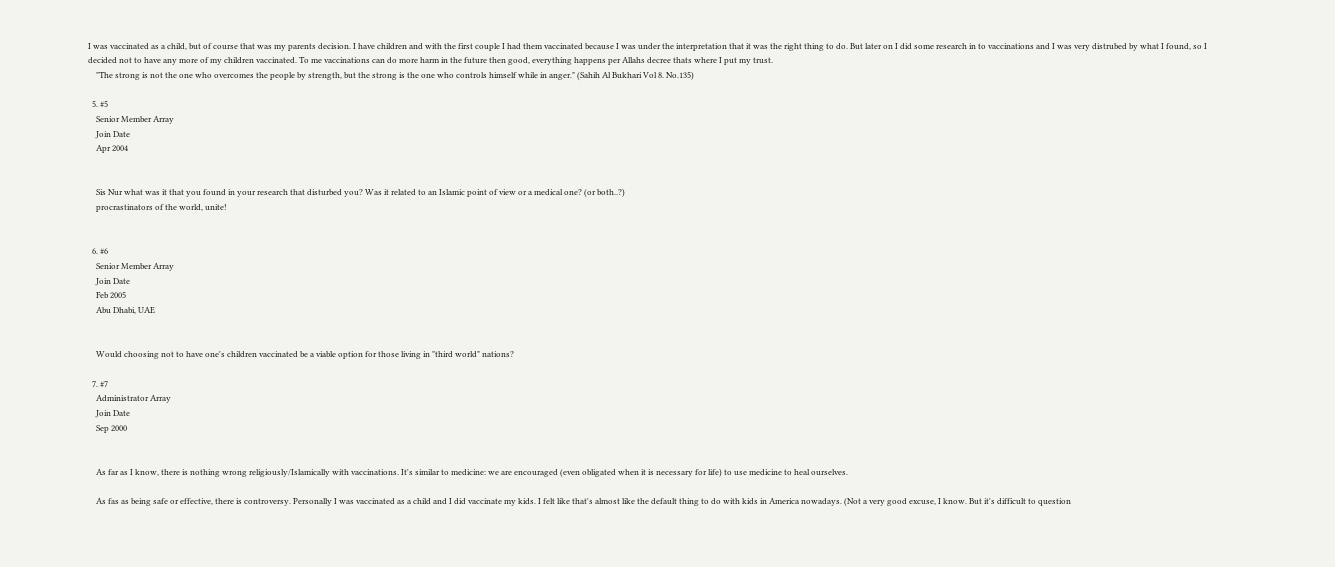I was vaccinated as a child, but of course that was my parents decision. I have children and with the first couple I had them vaccinated because I was under the interpretation that it was the right thing to do. But later on I did some research in to vaccinations and I was very distrubed by what I found, so I decided not to have any more of my children vaccinated. To me vaccinations can do more harm in the future then good, everything happens per Allahs decree thats where I put my trust.
    "The strong is not the one who overcomes the people by strength, but the strong is the one who controls himself while in anger." (Sahih Al Bukhari Vol 8. No.135)

  5. #5
    Senior Member Array
    Join Date
    Apr 2004


    Sis Nur what was it that you found in your research that disturbed you? Was it related to an Islamic point of view or a medical one? (or both..?)
    procrastinators of the world, unite!


  6. #6
    Senior Member Array
    Join Date
    Feb 2005
    Abu Dhabi, UAE


    Would choosing not to have one's children vaccinated be a viable option for those living in "third world" nations?

  7. #7
    Administrator Array
    Join Date
    Sep 2000


    As far as I know, there is nothing wrong religiously/Islamically with vaccinations. It's similar to medicine: we are encouraged (even obligated when it is necessary for life) to use medicine to heal ourselves.

    As fas as being safe or effective, there is controversy. Personally I was vaccinated as a child and I did vaccinate my kids. I felt like that's almost like the default thing to do with kids in America nowadays. (Not a very good excuse, I know. But it's difficult to question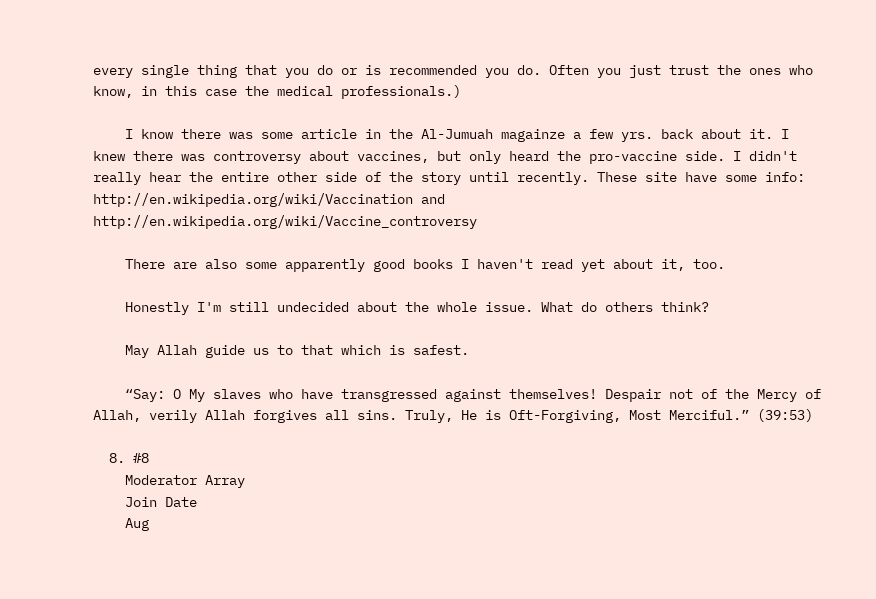every single thing that you do or is recommended you do. Often you just trust the ones who know, in this case the medical professionals.)

    I know there was some article in the Al-Jumuah magainze a few yrs. back about it. I knew there was controversy about vaccines, but only heard the pro-vaccine side. I didn't really hear the entire other side of the story until recently. These site have some info: http://en.wikipedia.org/wiki/Vaccination and http://en.wikipedia.org/wiki/Vaccine_controversy

    There are also some apparently good books I haven't read yet about it, too.

    Honestly I'm still undecided about the whole issue. What do others think?

    May Allah guide us to that which is safest.

    “Say: O My slaves who have transgressed against themselves! Despair not of the Mercy of Allah, verily Allah forgives all sins. Truly, He is Oft-Forgiving, Most Merciful.” (39:53)

  8. #8
    Moderator Array
    Join Date
    Aug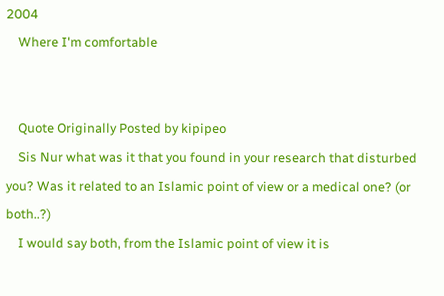2004
    Where I'm comfortable


    Quote Originally Posted by kipipeo
    Sis Nur what was it that you found in your research that disturbed you? Was it related to an Islamic point of view or a medical one? (or both..?)
    I would say both, from the Islamic point of view it is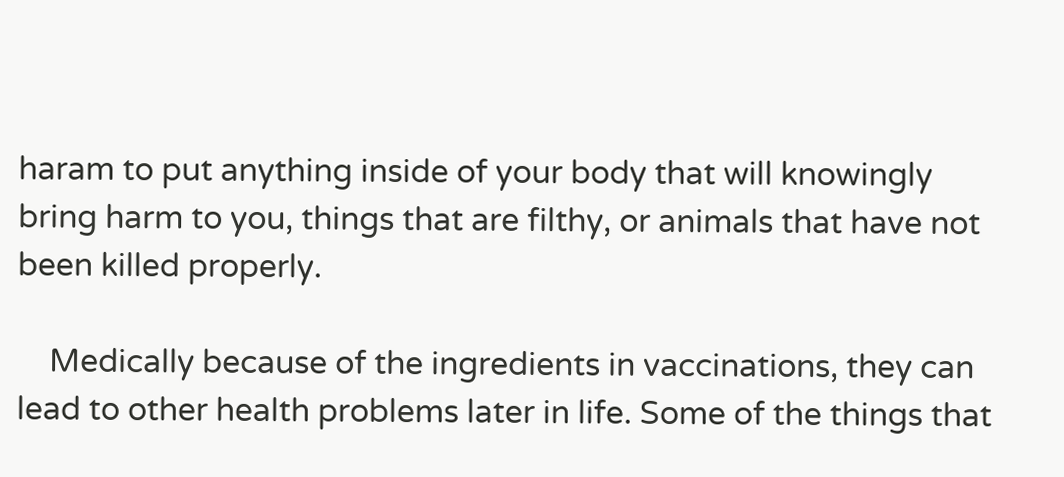haram to put anything inside of your body that will knowingly bring harm to you, things that are filthy, or animals that have not been killed properly.

    Medically because of the ingredients in vaccinations, they can lead to other health problems later in life. Some of the things that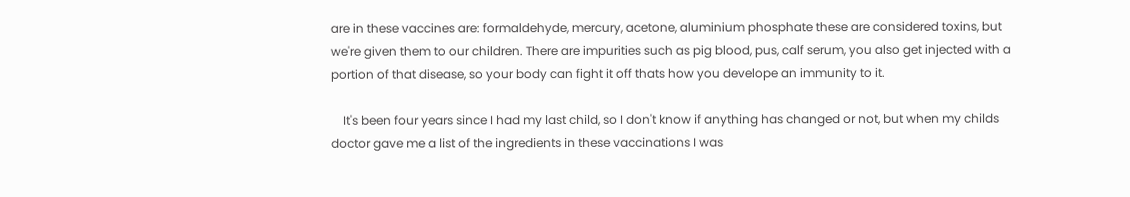are in these vaccines are: formaldehyde, mercury, acetone, aluminium phosphate these are considered toxins, but we're given them to our children. There are impurities such as pig blood, pus, calf serum, you also get injected with a portion of that disease, so your body can fight it off thats how you develope an immunity to it.

    It's been four years since I had my last child, so I don't know if anything has changed or not, but when my childs doctor gave me a list of the ingredients in these vaccinations I was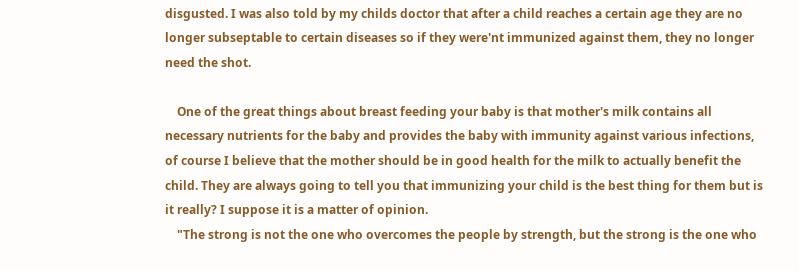disgusted. I was also told by my childs doctor that after a child reaches a certain age they are no longer subseptable to certain diseases so if they were'nt immunized against them, they no longer need the shot.

    One of the great things about breast feeding your baby is that mother's milk contains all necessary nutrients for the baby and provides the baby with immunity against various infections, of course I believe that the mother should be in good health for the milk to actually benefit the child. They are always going to tell you that immunizing your child is the best thing for them but is it really? I suppose it is a matter of opinion.
    "The strong is not the one who overcomes the people by strength, but the strong is the one who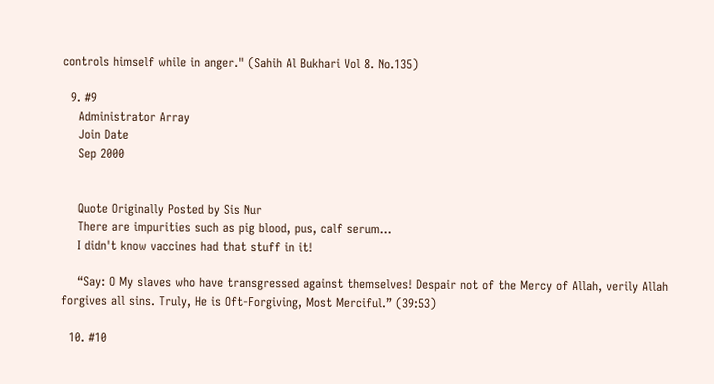controls himself while in anger." (Sahih Al Bukhari Vol 8. No.135)

  9. #9
    Administrator Array
    Join Date
    Sep 2000


    Quote Originally Posted by Sis Nur
    There are impurities such as pig blood, pus, calf serum...
    I didn't know vaccines had that stuff in it!

    “Say: O My slaves who have transgressed against themselves! Despair not of the Mercy of Allah, verily Allah forgives all sins. Truly, He is Oft-Forgiving, Most Merciful.” (39:53)

  10. #10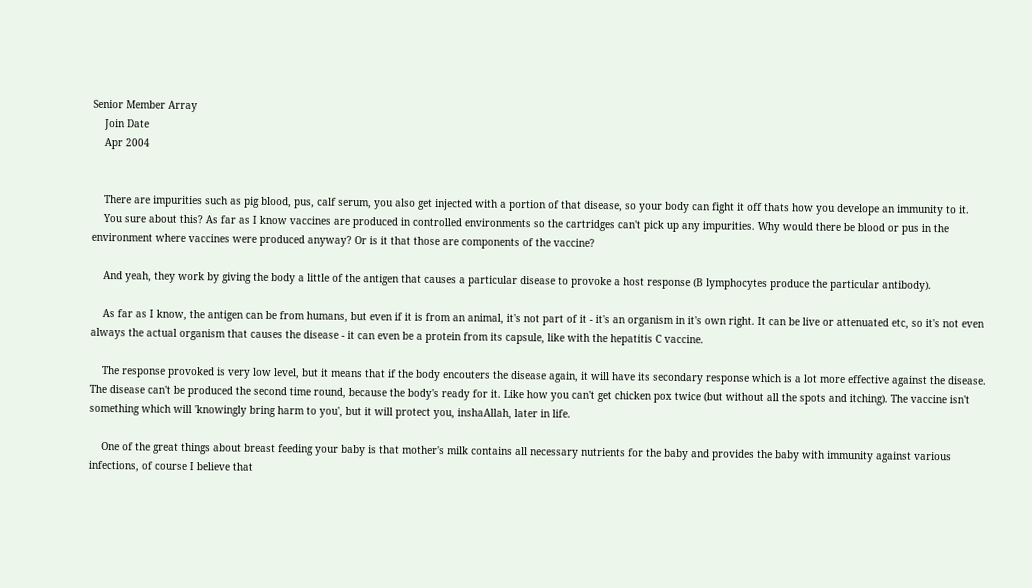Senior Member Array
    Join Date
    Apr 2004


    There are impurities such as pig blood, pus, calf serum, you also get injected with a portion of that disease, so your body can fight it off thats how you develope an immunity to it.
    You sure about this? As far as I know vaccines are produced in controlled environments so the cartridges can't pick up any impurities. Why would there be blood or pus in the environment where vaccines were produced anyway? Or is it that those are components of the vaccine?

    And yeah, they work by giving the body a little of the antigen that causes a particular disease to provoke a host response (B lymphocytes produce the particular antibody).

    As far as I know, the antigen can be from humans, but even if it is from an animal, it's not part of it - it's an organism in it's own right. It can be live or attenuated etc, so it's not even always the actual organism that causes the disease - it can even be a protein from its capsule, like with the hepatitis C vaccine.

    The response provoked is very low level, but it means that if the body encouters the disease again, it will have its secondary response which is a lot more effective against the disease. The disease can't be produced the second time round, because the body's ready for it. Like how you can't get chicken pox twice (but without all the spots and itching). The vaccine isn't something which will 'knowingly bring harm to you', but it will protect you, inshaAllah, later in life.

    One of the great things about breast feeding your baby is that mother's milk contains all necessary nutrients for the baby and provides the baby with immunity against various infections, of course I believe that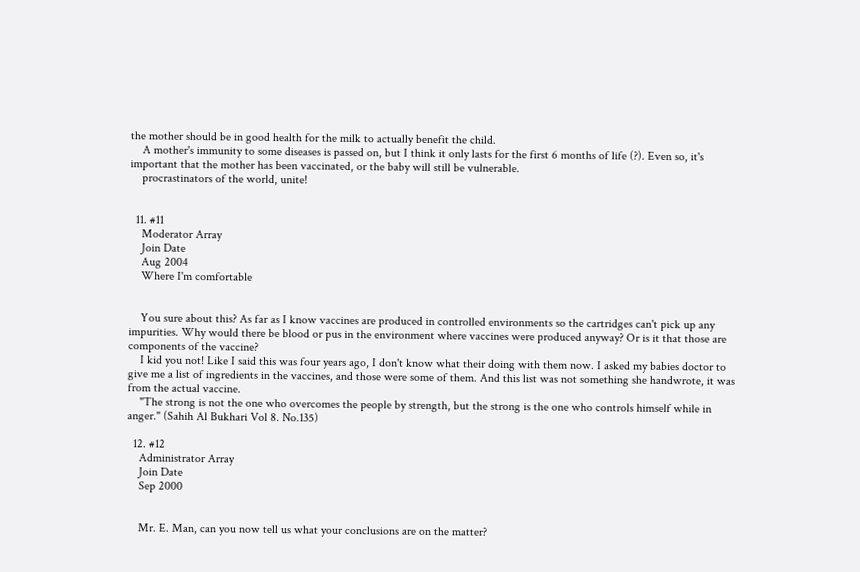the mother should be in good health for the milk to actually benefit the child.
    A mother's immunity to some diseases is passed on, but I think it only lasts for the first 6 months of life (?). Even so, it's important that the mother has been vaccinated, or the baby will still be vulnerable.
    procrastinators of the world, unite!


  11. #11
    Moderator Array
    Join Date
    Aug 2004
    Where I'm comfortable


    You sure about this? As far as I know vaccines are produced in controlled environments so the cartridges can't pick up any impurities. Why would there be blood or pus in the environment where vaccines were produced anyway? Or is it that those are components of the vaccine?
    I kid you not! Like I said this was four years ago, I don't know what their doing with them now. I asked my babies doctor to give me a list of ingredients in the vaccines, and those were some of them. And this list was not something she handwrote, it was from the actual vaccine.
    "The strong is not the one who overcomes the people by strength, but the strong is the one who controls himself while in anger." (Sahih Al Bukhari Vol 8. No.135)

  12. #12
    Administrator Array
    Join Date
    Sep 2000


    Mr. E. Man, can you now tell us what your conclusions are on the matter?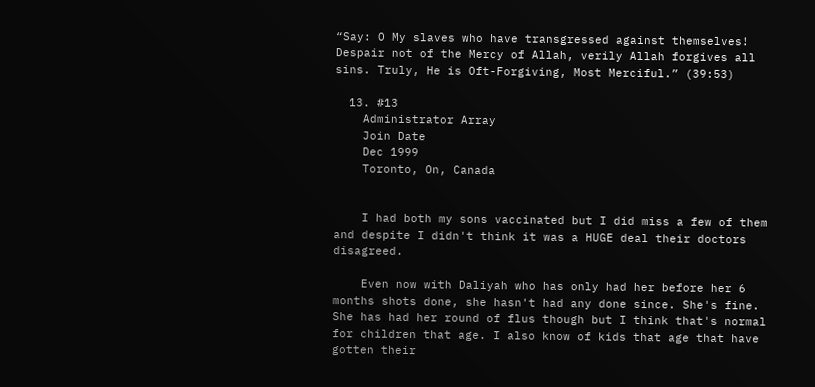“Say: O My slaves who have transgressed against themselves! Despair not of the Mercy of Allah, verily Allah forgives all sins. Truly, He is Oft-Forgiving, Most Merciful.” (39:53)

  13. #13
    Administrator Array
    Join Date
    Dec 1999
    Toronto, On, Canada


    I had both my sons vaccinated but I did miss a few of them and despite I didn't think it was a HUGE deal their doctors disagreed.

    Even now with Daliyah who has only had her before her 6 months shots done, she hasn't had any done since. She's fine. She has had her round of flus though but I think that's normal for children that age. I also know of kids that age that have gotten their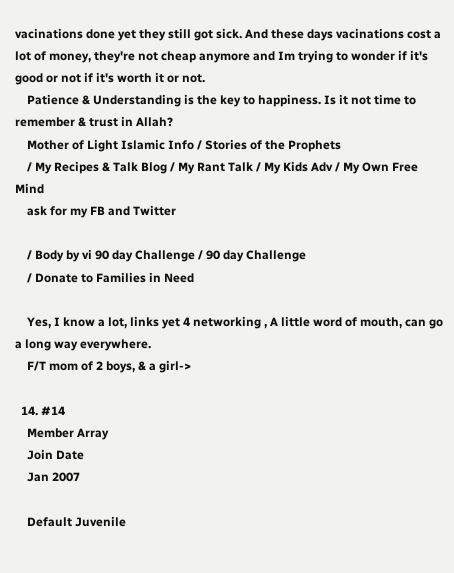vacinations done yet they still got sick. And these days vacinations cost a lot of money, they're not cheap anymore and Im trying to wonder if it's good or not if it's worth it or not.
    Patience & Understanding is the key to happiness. Is it not time to remember & trust in Allah?
    Mother of Light Islamic Info / Stories of the Prophets
    / My Recipes & Talk Blog / My Rant Talk / My Kids Adv / My Own Free Mind
    ask for my FB and Twitter

    / Body by vi 90 day Challenge / 90 day Challenge
    / Donate to Families in Need

    Yes, I know a lot, links yet 4 networking , A little word of mouth, can go a long way everywhere.
    F/T mom of 2 boys, & a girl->

  14. #14
    Member Array
    Join Date
    Jan 2007

    Default Juvenile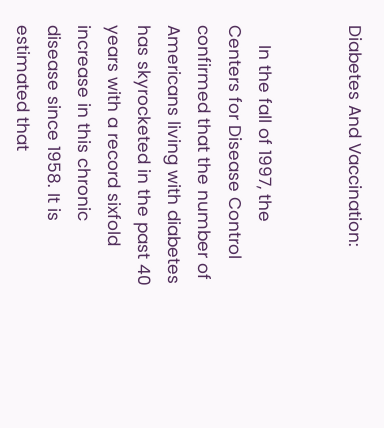Diabetes And Vaccination:


    In the fall of 1997, the Centers for Disease Control confirmed that the number of Americans living with diabetes has skyrocketed in the past 40 years with a record sixfold increase in this chronic disease since 1958. It is estimated that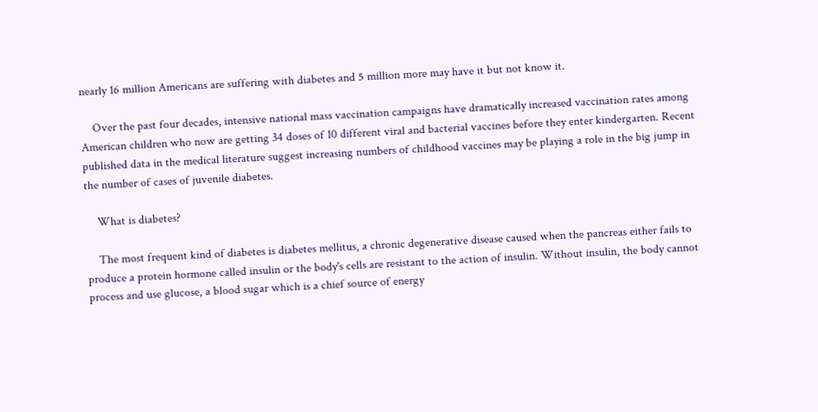nearly 16 million Americans are suffering with diabetes and 5 million more may have it but not know it.

    Over the past four decades, intensive national mass vaccination campaigns have dramatically increased vaccination rates among American children who now are getting 34 doses of 10 different viral and bacterial vaccines before they enter kindergarten. Recent published data in the medical literature suggest increasing numbers of childhood vaccines may be playing a role in the big jump in the number of cases of juvenile diabetes.

    What is diabetes?

    The most frequent kind of diabetes is diabetes mellitus, a chronic degenerative disease caused when the pancreas either fails to produce a protein hormone called insulin or the body's cells are resistant to the action of insulin. Without insulin, the body cannot process and use glucose, a blood sugar which is a chief source of energy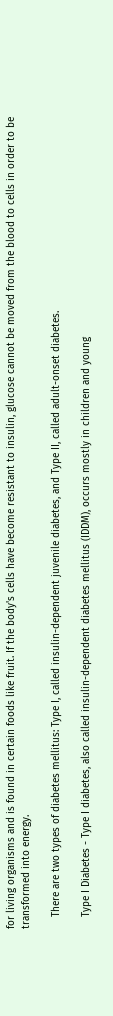for living organisms and is found in certain foods like fruit. If the body's cells have become resistant to insulin, glucose cannot be moved from the blood to cells in order to be transformed into energy.

    There are two types of diabetes mellitus: Type I, called insulin-dependent juvenile diabetes, and Type II, called adult-onset diabetes.

    Type I Diabetes - Type I diabetes, also called insulin-dependent diabetes mellitus (IDDM), occurs mostly in children and young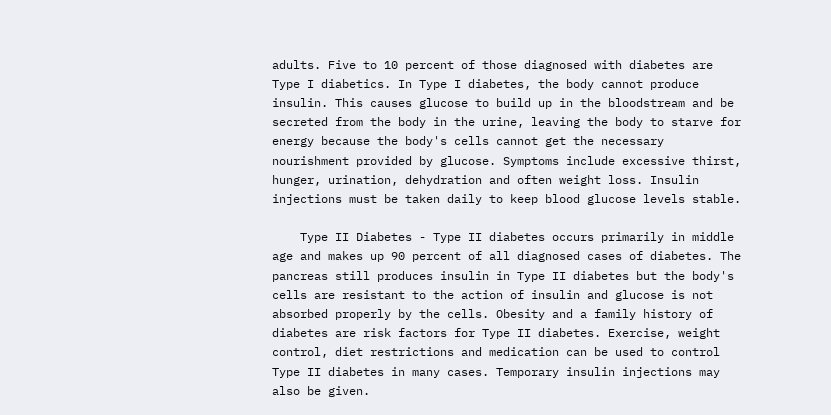adults. Five to 10 percent of those diagnosed with diabetes are Type I diabetics. In Type I diabetes, the body cannot produce insulin. This causes glucose to build up in the bloodstream and be secreted from the body in the urine, leaving the body to starve for energy because the body's cells cannot get the necessary nourishment provided by glucose. Symptoms include excessive thirst, hunger, urination, dehydration and often weight loss. Insulin injections must be taken daily to keep blood glucose levels stable.

    Type II Diabetes - Type II diabetes occurs primarily in middle age and makes up 90 percent of all diagnosed cases of diabetes. The pancreas still produces insulin in Type II diabetes but the body's cells are resistant to the action of insulin and glucose is not absorbed properly by the cells. Obesity and a family history of diabetes are risk factors for Type II diabetes. Exercise, weight control, diet restrictions and medication can be used to control Type II diabetes in many cases. Temporary insulin injections may also be given.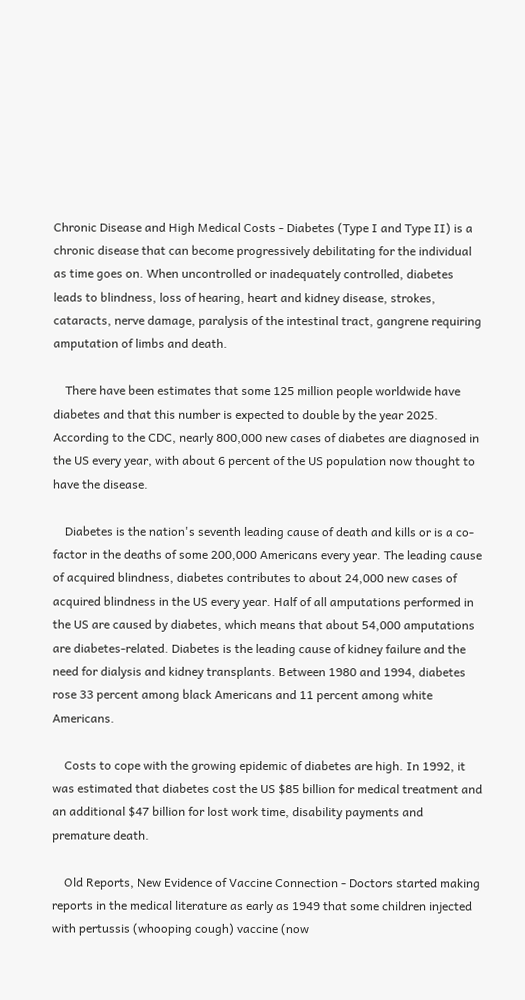Chronic Disease and High Medical Costs - Diabetes (Type I and Type II) is a chronic disease that can become progressively debilitating for the individual as time goes on. When uncontrolled or inadequately controlled, diabetes leads to blindness, loss of hearing, heart and kidney disease, strokes, cataracts, nerve damage, paralysis of the intestinal tract, gangrene requiring amputation of limbs and death.

    There have been estimates that some 125 million people worldwide have diabetes and that this number is expected to double by the year 2025. According to the CDC, nearly 800,000 new cases of diabetes are diagnosed in the US every year, with about 6 percent of the US population now thought to have the disease.

    Diabetes is the nation's seventh leading cause of death and kills or is a co-factor in the deaths of some 200,000 Americans every year. The leading cause of acquired blindness, diabetes contributes to about 24,000 new cases of acquired blindness in the US every year. Half of all amputations performed in the US are caused by diabetes, which means that about 54,000 amputations are diabetes-related. Diabetes is the leading cause of kidney failure and the need for dialysis and kidney transplants. Between 1980 and 1994, diabetes rose 33 percent among black Americans and 11 percent among white Americans.

    Costs to cope with the growing epidemic of diabetes are high. In 1992, it was estimated that diabetes cost the US $85 billion for medical treatment and an additional $47 billion for lost work time, disability payments and premature death.

    Old Reports, New Evidence of Vaccine Connection - Doctors started making reports in the medical literature as early as 1949 that some children injected with pertussis (whooping cough) vaccine (now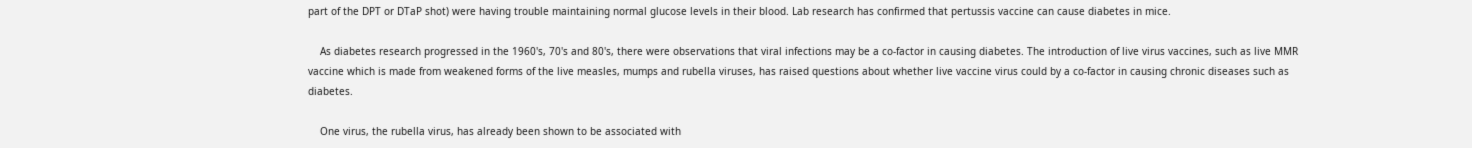part of the DPT or DTaP shot) were having trouble maintaining normal glucose levels in their blood. Lab research has confirmed that pertussis vaccine can cause diabetes in mice.

    As diabetes research progressed in the 1960's, 70's and 80's, there were observations that viral infections may be a co-factor in causing diabetes. The introduction of live virus vaccines, such as live MMR vaccine which is made from weakened forms of the live measles, mumps and rubella viruses, has raised questions about whether live vaccine virus could by a co-factor in causing chronic diseases such as diabetes.

    One virus, the rubella virus, has already been shown to be associated with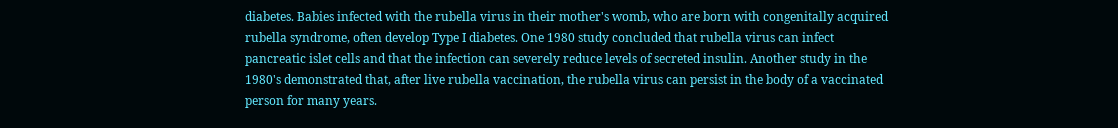diabetes. Babies infected with the rubella virus in their mother's womb, who are born with congenitally acquired rubella syndrome, often develop Type I diabetes. One 1980 study concluded that rubella virus can infect pancreatic islet cells and that the infection can severely reduce levels of secreted insulin. Another study in the 1980's demonstrated that, after live rubella vaccination, the rubella virus can persist in the body of a vaccinated person for many years.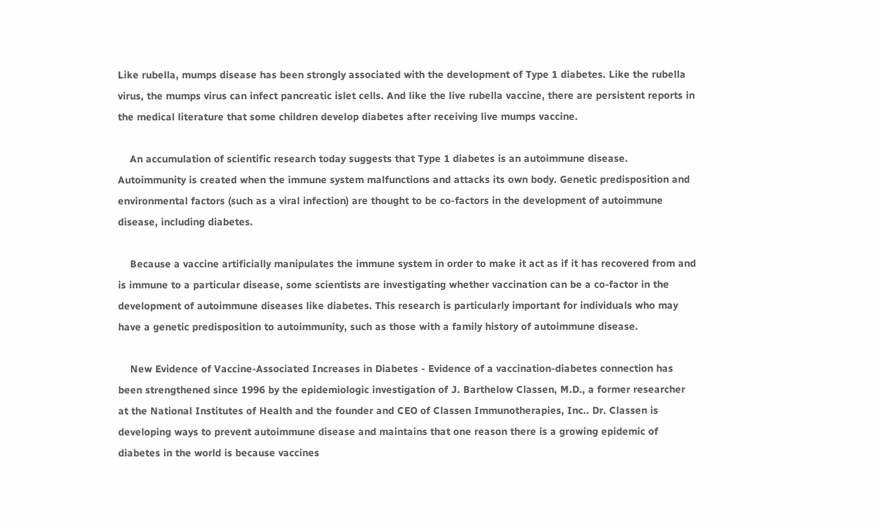Like rubella, mumps disease has been strongly associated with the development of Type 1 diabetes. Like the rubella virus, the mumps virus can infect pancreatic islet cells. And like the live rubella vaccine, there are persistent reports in the medical literature that some children develop diabetes after receiving live mumps vaccine.

    An accumulation of scientific research today suggests that Type 1 diabetes is an autoimmune disease. Autoimmunity is created when the immune system malfunctions and attacks its own body. Genetic predisposition and environmental factors (such as a viral infection) are thought to be co-factors in the development of autoimmune disease, including diabetes.

    Because a vaccine artificially manipulates the immune system in order to make it act as if it has recovered from and is immune to a particular disease, some scientists are investigating whether vaccination can be a co-factor in the development of autoimmune diseases like diabetes. This research is particularly important for individuals who may have a genetic predisposition to autoimmunity, such as those with a family history of autoimmune disease.

    New Evidence of Vaccine-Associated Increases in Diabetes - Evidence of a vaccination-diabetes connection has been strengthened since 1996 by the epidemiologic investigation of J. Barthelow Classen, M.D., a former researcher at the National Institutes of Health and the founder and CEO of Classen Immunotherapies, Inc.. Dr. Classen is developing ways to prevent autoimmune disease and maintains that one reason there is a growing epidemic of diabetes in the world is because vaccines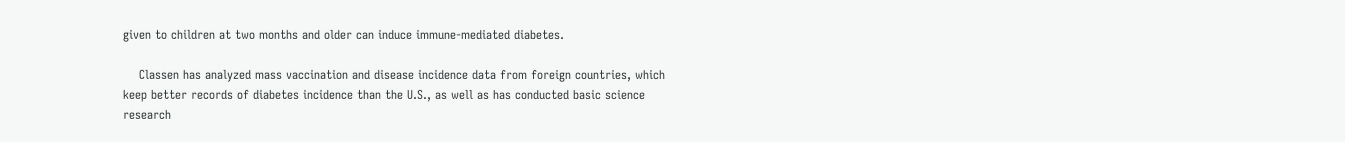given to children at two months and older can induce immune-mediated diabetes.

    Classen has analyzed mass vaccination and disease incidence data from foreign countries, which keep better records of diabetes incidence than the U.S., as well as has conducted basic science research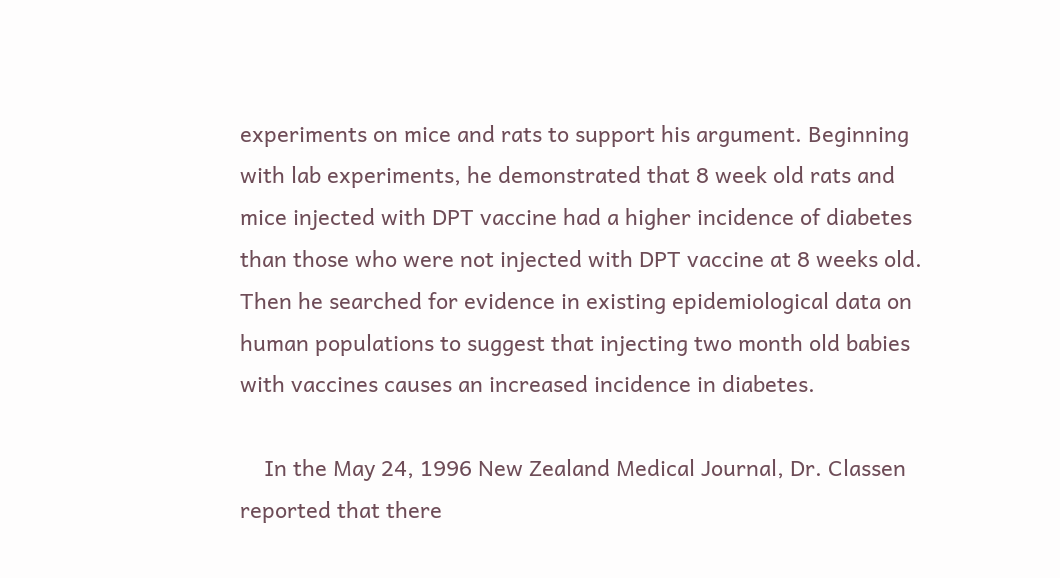experiments on mice and rats to support his argument. Beginning with lab experiments, he demonstrated that 8 week old rats and mice injected with DPT vaccine had a higher incidence of diabetes than those who were not injected with DPT vaccine at 8 weeks old. Then he searched for evidence in existing epidemiological data on human populations to suggest that injecting two month old babies with vaccines causes an increased incidence in diabetes.

    In the May 24, 1996 New Zealand Medical Journal, Dr. Classen reported that there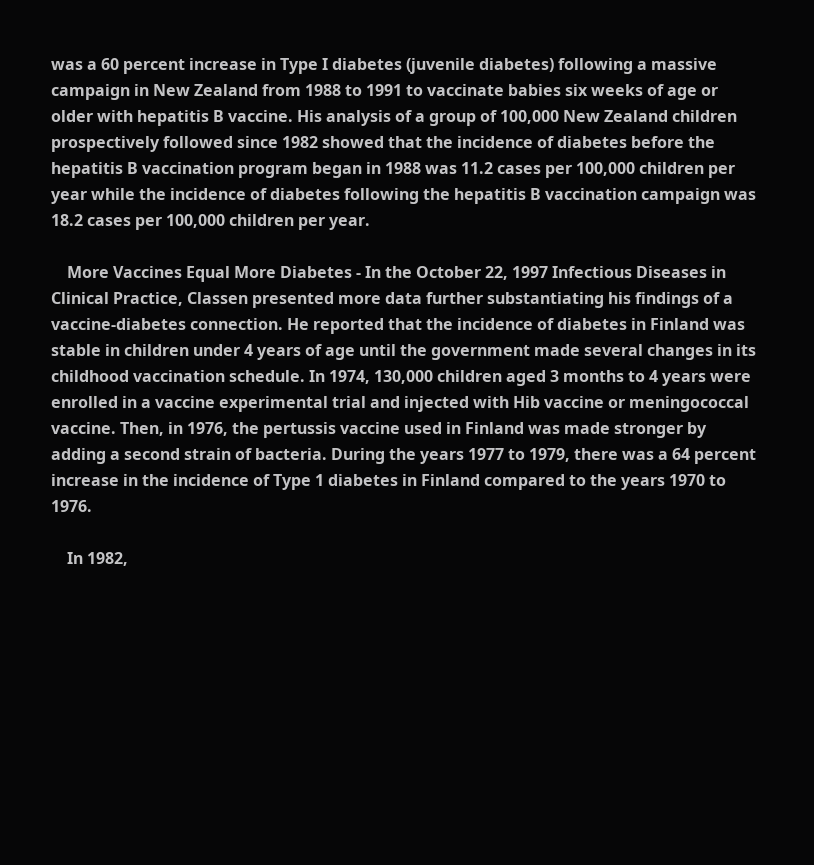was a 60 percent increase in Type I diabetes (juvenile diabetes) following a massive campaign in New Zealand from 1988 to 1991 to vaccinate babies six weeks of age or older with hepatitis B vaccine. His analysis of a group of 100,000 New Zealand children prospectively followed since 1982 showed that the incidence of diabetes before the hepatitis B vaccination program began in 1988 was 11.2 cases per 100,000 children per year while the incidence of diabetes following the hepatitis B vaccination campaign was 18.2 cases per 100,000 children per year.

    More Vaccines Equal More Diabetes - In the October 22, 1997 Infectious Diseases in Clinical Practice, Classen presented more data further substantiating his findings of a vaccine-diabetes connection. He reported that the incidence of diabetes in Finland was stable in children under 4 years of age until the government made several changes in its childhood vaccination schedule. In 1974, 130,000 children aged 3 months to 4 years were enrolled in a vaccine experimental trial and injected with Hib vaccine or meningococcal vaccine. Then, in 1976, the pertussis vaccine used in Finland was made stronger by adding a second strain of bacteria. During the years 1977 to 1979, there was a 64 percent increase in the incidence of Type 1 diabetes in Finland compared to the years 1970 to 1976.

    In 1982,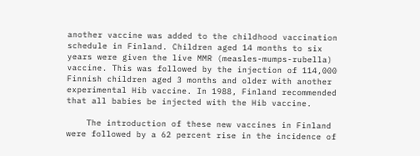another vaccine was added to the childhood vaccination schedule in Finland. Children aged 14 months to six years were given the live MMR (measles-mumps-rubella) vaccine. This was followed by the injection of 114,000 Finnish children aged 3 months and older with another experimental Hib vaccine. In 1988, Finland recommended that all babies be injected with the Hib vaccine.

    The introduction of these new vaccines in Finland were followed by a 62 percent rise in the incidence of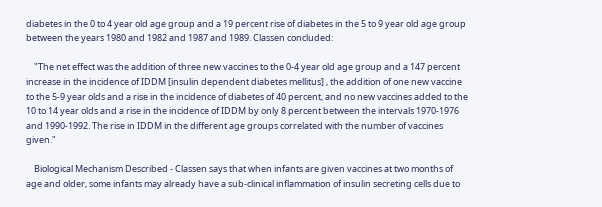diabetes in the 0 to 4 year old age group and a 19 percent rise of diabetes in the 5 to 9 year old age group between the years 1980 and 1982 and 1987 and 1989. Classen concluded:

    "The net effect was the addition of three new vaccines to the 0-4 year old age group and a 147 percent increase in the incidence of IDDM [insulin dependent diabetes mellitus] , the addition of one new vaccine to the 5-9 year olds and a rise in the incidence of diabetes of 40 percent, and no new vaccines added to the 10 to 14 year olds and a rise in the incidence of IDDM by only 8 percent between the intervals 1970-1976 and 1990-1992. The rise in IDDM in the different age groups correlated with the number of vaccines given."

    Biological Mechanism Described - Classen says that when infants are given vaccines at two months of age and older, some infants may already have a sub-clinical inflammation of insulin secreting cells due to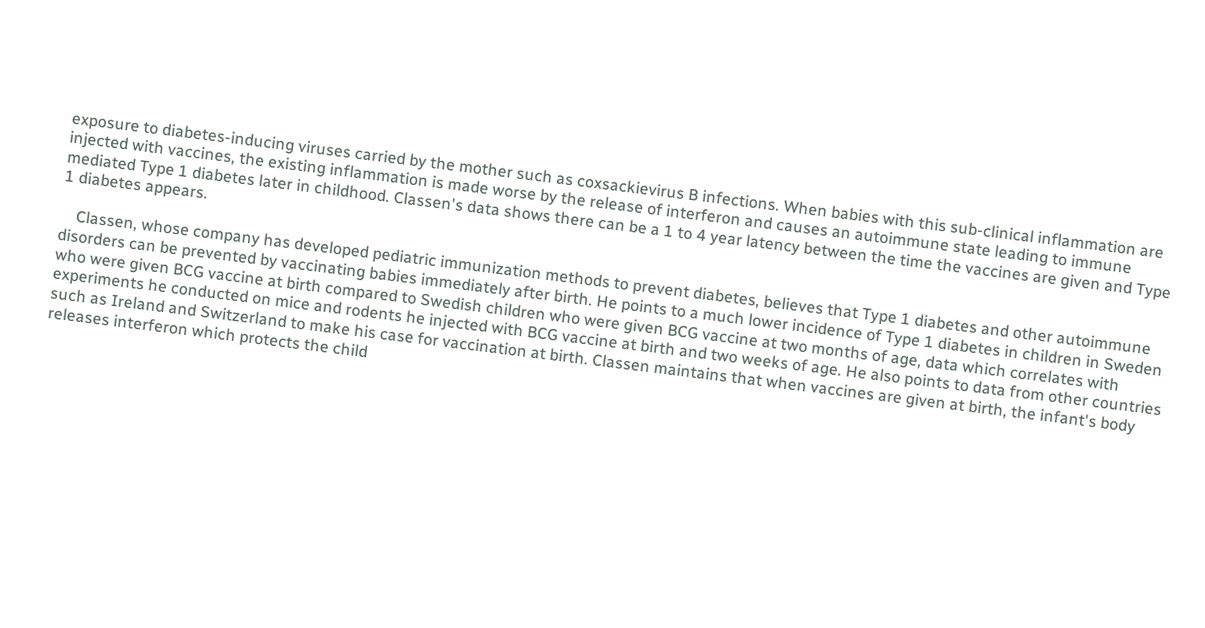exposure to diabetes-inducing viruses carried by the mother such as coxsackievirus B infections. When babies with this sub-clinical inflammation are injected with vaccines, the existing inflammation is made worse by the release of interferon and causes an autoimmune state leading to immune mediated Type 1 diabetes later in childhood. Classen's data shows there can be a 1 to 4 year latency between the time the vaccines are given and Type 1 diabetes appears.

    Classen, whose company has developed pediatric immunization methods to prevent diabetes, believes that Type 1 diabetes and other autoimmune disorders can be prevented by vaccinating babies immediately after birth. He points to a much lower incidence of Type 1 diabetes in children in Sweden who were given BCG vaccine at birth compared to Swedish children who were given BCG vaccine at two months of age, data which correlates with experiments he conducted on mice and rodents he injected with BCG vaccine at birth and two weeks of age. He also points to data from other countries such as Ireland and Switzerland to make his case for vaccination at birth. Classen maintains that when vaccines are given at birth, the infant's body releases interferon which protects the child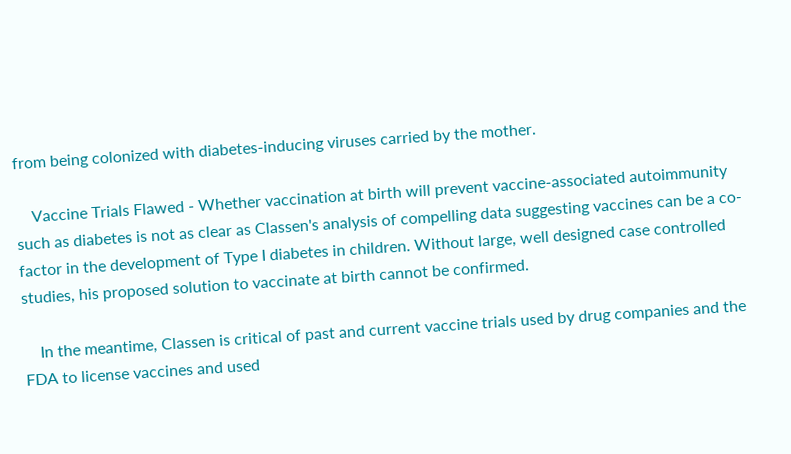from being colonized with diabetes-inducing viruses carried by the mother.

    Vaccine Trials Flawed - Whether vaccination at birth will prevent vaccine-associated autoimmunity such as diabetes is not as clear as Classen's analysis of compelling data suggesting vaccines can be a co-factor in the development of Type I diabetes in children. Without large, well designed case controlled studies, his proposed solution to vaccinate at birth cannot be confirmed.

    In the meantime, Classen is critical of past and current vaccine trials used by drug companies and the FDA to license vaccines and used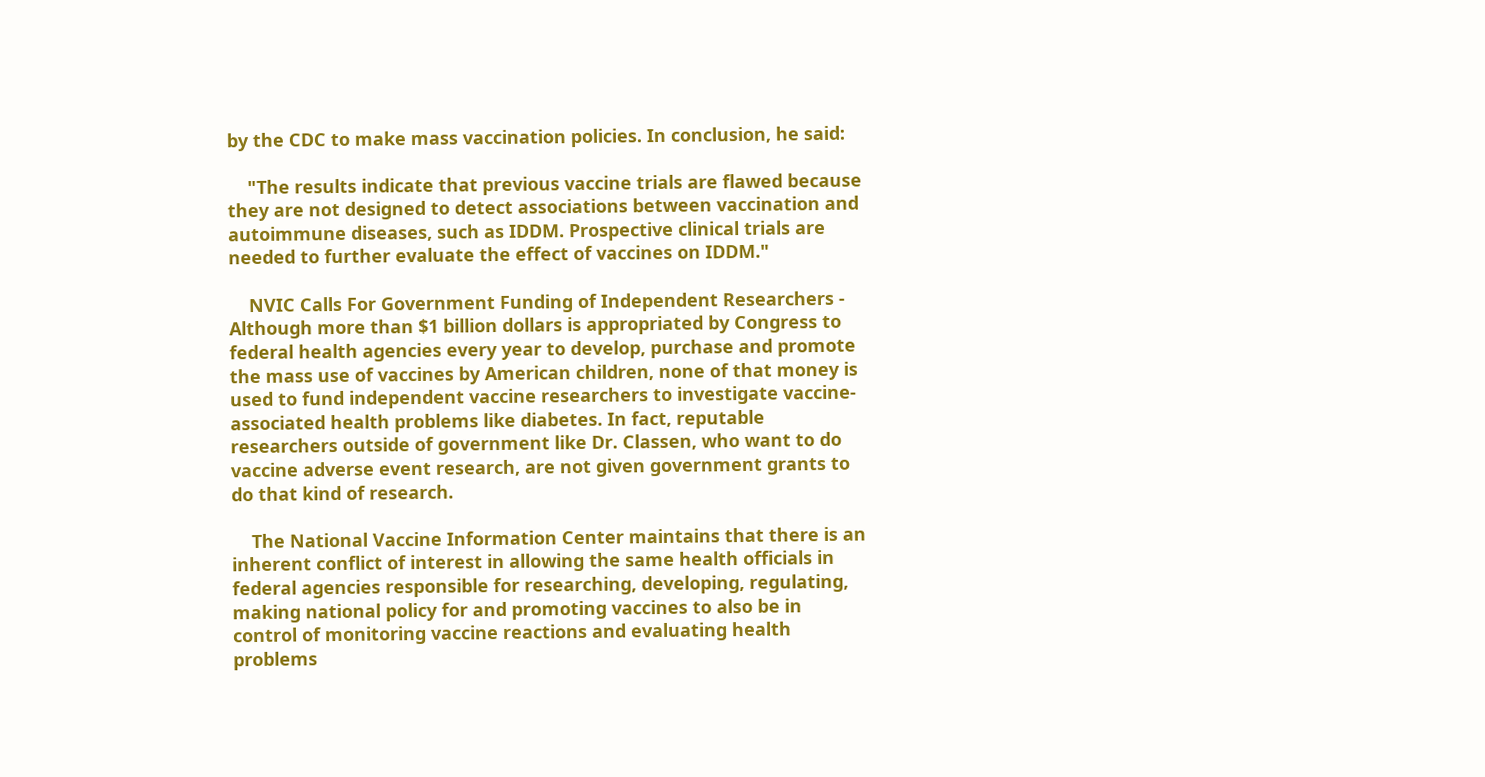by the CDC to make mass vaccination policies. In conclusion, he said:

    "The results indicate that previous vaccine trials are flawed because they are not designed to detect associations between vaccination and autoimmune diseases, such as IDDM. Prospective clinical trials are needed to further evaluate the effect of vaccines on IDDM."

    NVIC Calls For Government Funding of Independent Researchers - Although more than $1 billion dollars is appropriated by Congress to federal health agencies every year to develop, purchase and promote the mass use of vaccines by American children, none of that money is used to fund independent vaccine researchers to investigate vaccine-associated health problems like diabetes. In fact, reputable researchers outside of government like Dr. Classen, who want to do vaccine adverse event research, are not given government grants to do that kind of research.

    The National Vaccine Information Center maintains that there is an inherent conflict of interest in allowing the same health officials in federal agencies responsible for researching, developing, regulating, making national policy for and promoting vaccines to also be in control of monitoring vaccine reactions and evaluating health problems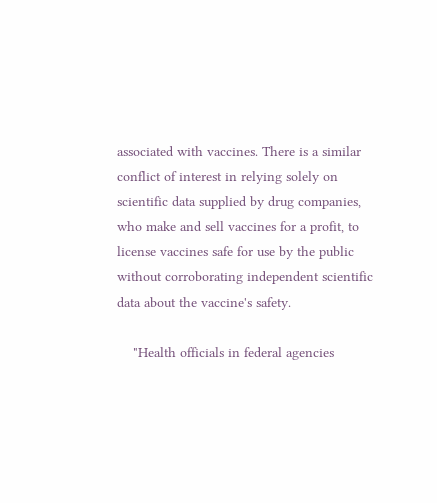associated with vaccines. There is a similar conflict of interest in relying solely on scientific data supplied by drug companies, who make and sell vaccines for a profit, to license vaccines safe for use by the public without corroborating independent scientific data about the vaccine's safety.

    "Health officials in federal agencies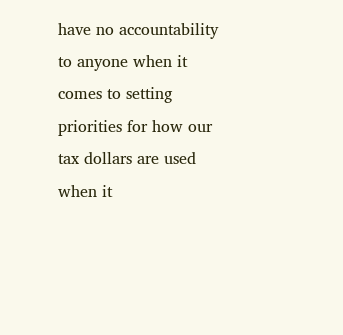have no accountability to anyone when it comes to setting priorities for how our tax dollars are used when it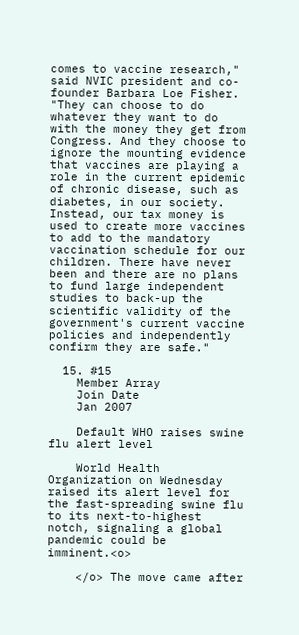comes to vaccine research," said NVIC president and co-founder Barbara Loe Fisher. "They can choose to do whatever they want to do with the money they get from Congress. And they choose to ignore the mounting evidence that vaccines are playing a role in the current epidemic of chronic disease, such as diabetes, in our society. Instead, our tax money is used to create more vaccines to add to the mandatory vaccination schedule for our children. There have never been and there are no plans to fund large independent studies to back-up the scientific validity of the government's current vaccine policies and independently confirm they are safe."

  15. #15
    Member Array
    Join Date
    Jan 2007

    Default WHO raises swine flu alert level

    World Health Organization on Wednesday raised its alert level for the fast-spreading swine flu to its next-to-highest notch, signaling a global pandemic could be imminent.<o>

    </o> The move came after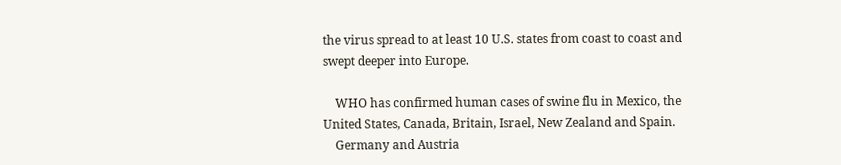the virus spread to at least 10 U.S. states from coast to coast and swept deeper into Europe.

    WHO has confirmed human cases of swine flu in Mexico, the United States, Canada, Britain, Israel, New Zealand and Spain.
    Germany and Austria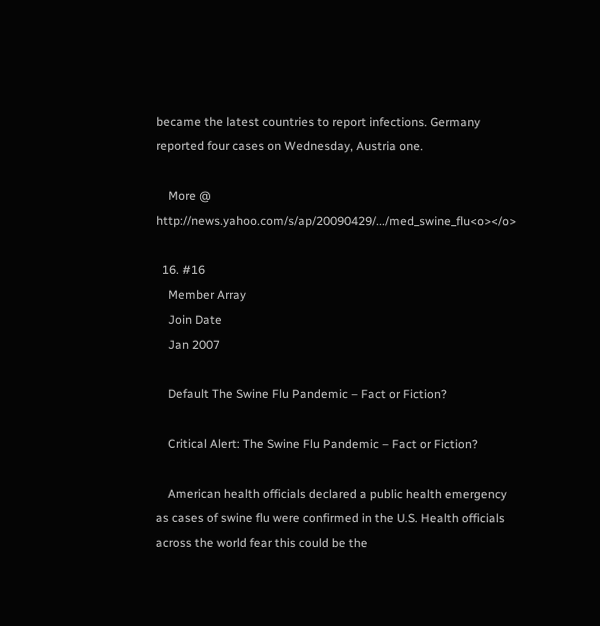became the latest countries to report infections. Germany reported four cases on Wednesday, Austria one.

    More @ http://news.yahoo.com/s/ap/20090429/.../med_swine_flu<o></o>

  16. #16
    Member Array
    Join Date
    Jan 2007

    Default The Swine Flu Pandemic – Fact or Fiction?

    Critical Alert: The Swine Flu Pandemic – Fact or Fiction?

    American health officials declared a public health emergency as cases of swine flu were confirmed in the U.S. Health officials across the world fear this could be the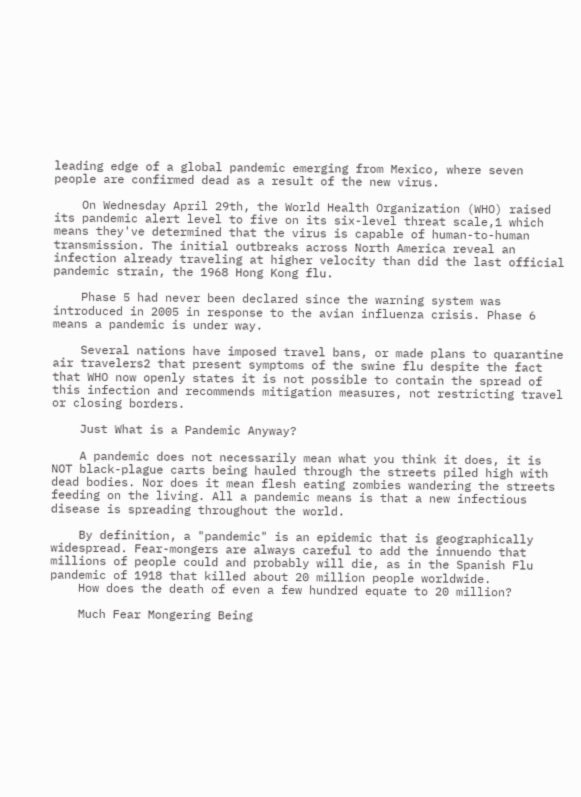leading edge of a global pandemic emerging from Mexico, where seven people are confirmed dead as a result of the new virus.

    On Wednesday April 29th, the World Health Organization (WHO) raised its pandemic alert level to five on its six-level threat scale,1 which means they've determined that the virus is capable of human-to-human transmission. The initial outbreaks across North America reveal an infection already traveling at higher velocity than did the last official pandemic strain, the 1968 Hong Kong flu.

    Phase 5 had never been declared since the warning system was introduced in 2005 in response to the avian influenza crisis. Phase 6 means a pandemic is under way.

    Several nations have imposed travel bans, or made plans to quarantine air travelers2 that present symptoms of the swine flu despite the fact that WHO now openly states it is not possible to contain the spread of this infection and recommends mitigation measures, not restricting travel or closing borders.

    Just What is a Pandemic Anyway?

    A pandemic does not necessarily mean what you think it does, it is NOT black-plague carts being hauled through the streets piled high with dead bodies. Nor does it mean flesh eating zombies wandering the streets feeding on the living. All a pandemic means is that a new infectious disease is spreading throughout the world.

    By definition, a "pandemic" is an epidemic that is geographically widespread. Fear-mongers are always careful to add the innuendo that millions of people could and probably will die, as in the Spanish Flu pandemic of 1918 that killed about 20 million people worldwide.
    How does the death of even a few hundred equate to 20 million?

    Much Fear Mongering Being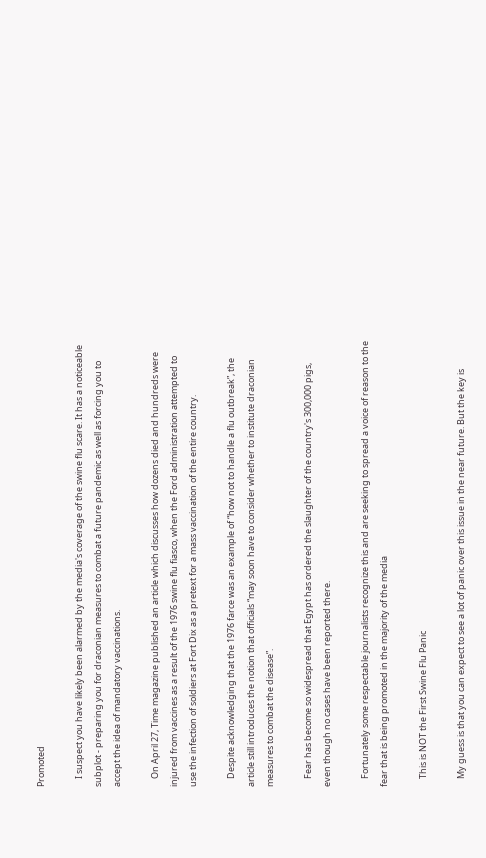Promoted

    I suspect you have likely been alarmed by the media's coverage of the swine flu scare. It has a noticeable subplot - preparing you for draconian measures to combat a future pandemic as well as forcing you to accept the idea of mandatory vaccinations.

    On April 27, Time magazine published an article which discusses how dozens died and hundreds were injured from vaccines as a result of the 1976 swine flu fiasco, when the Ford administration attempted to use the infection of soldiers at Fort Dix as a pretext for a mass vaccination of the entire country.

    Despite acknowledging that the 1976 farce was an example of “how not to handle a flu outbreak”, the article still introduces the notion that officials “may soon have to consider whether to institute draconian measures to combat the disease”.

    Fear has become so widespread that Egypt has ordered the slaughter of the country's 300,000 pigs, even though no cases have been reported there.

    Fortunately some respectable journalists recognize this and are seeking to spread a voice of reason to the fear that is being promoted in the majority of the media

    This is NOT the First Swine Flu Panic

    My guess is that you can expect to see a lot of panic over this issue in the near future. But the key is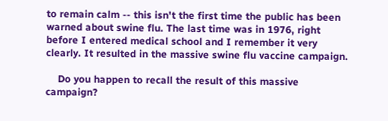to remain calm -- this isn't the first time the public has been warned about swine flu. The last time was in 1976, right before I entered medical school and I remember it very clearly. It resulted in the massive swine flu vaccine campaign.

    Do you happen to recall the result of this massive campaign?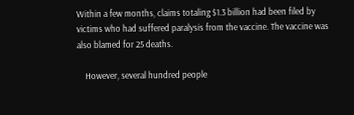Within a few months, claims totaling $1.3 billion had been filed by victims who had suffered paralysis from the vaccine. The vaccine was also blamed for 25 deaths.

    However, several hundred people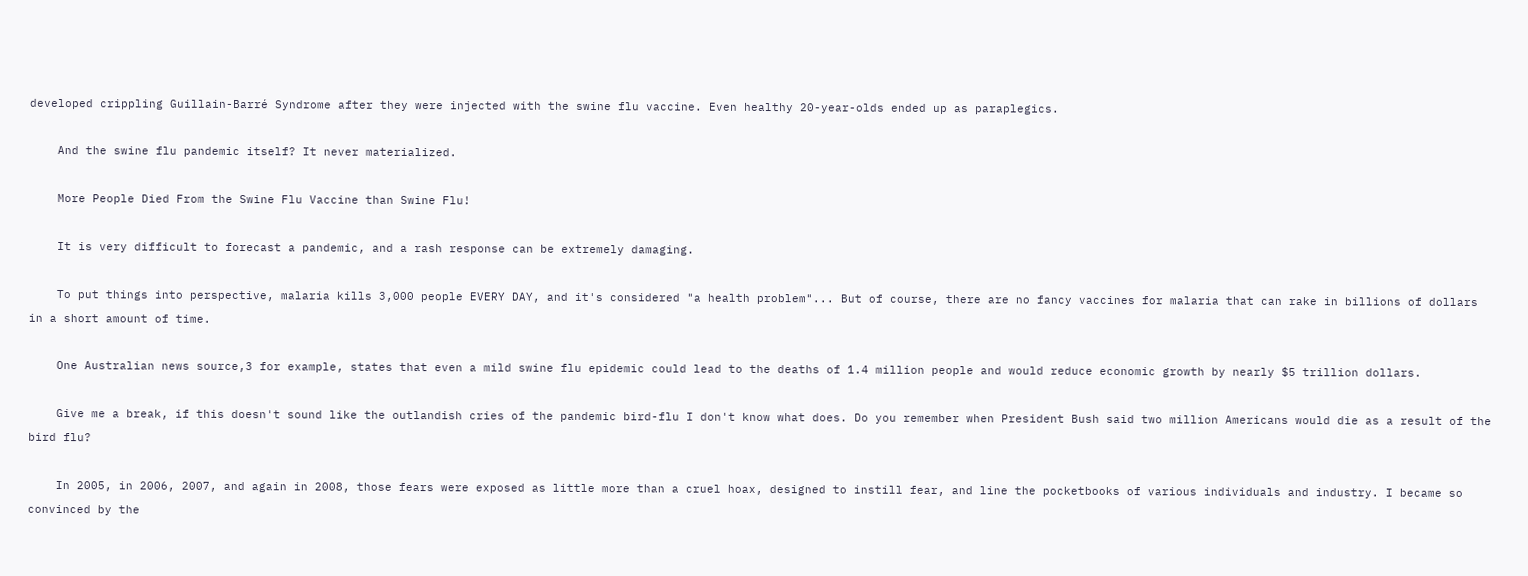developed crippling Guillain-Barré Syndrome after they were injected with the swine flu vaccine. Even healthy 20-year-olds ended up as paraplegics.

    And the swine flu pandemic itself? It never materialized.

    More People Died From the Swine Flu Vaccine than Swine Flu!

    It is very difficult to forecast a pandemic, and a rash response can be extremely damaging.

    To put things into perspective, malaria kills 3,000 people EVERY DAY, and it's considered "a health problem"... But of course, there are no fancy vaccines for malaria that can rake in billions of dollars in a short amount of time.

    One Australian news source,3 for example, states that even a mild swine flu epidemic could lead to the deaths of 1.4 million people and would reduce economic growth by nearly $5 trillion dollars.

    Give me a break, if this doesn't sound like the outlandish cries of the pandemic bird-flu I don't know what does. Do you remember when President Bush said two million Americans would die as a result of the bird flu?

    In 2005, in 2006, 2007, and again in 2008, those fears were exposed as little more than a cruel hoax, designed to instill fear, and line the pocketbooks of various individuals and industry. I became so convinced by the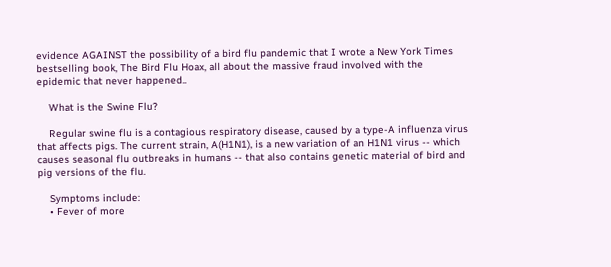evidence AGAINST the possibility of a bird flu pandemic that I wrote a New York Times bestselling book, The Bird Flu Hoax, all about the massive fraud involved with the epidemic that never happened..

    What is the Swine Flu?

    Regular swine flu is a contagious respiratory disease, caused by a type-A influenza virus that affects pigs. The current strain, A(H1N1), is a new variation of an H1N1 virus -- which causes seasonal flu outbreaks in humans -- that also contains genetic material of bird and pig versions of the flu.

    Symptoms include:
    • Fever of more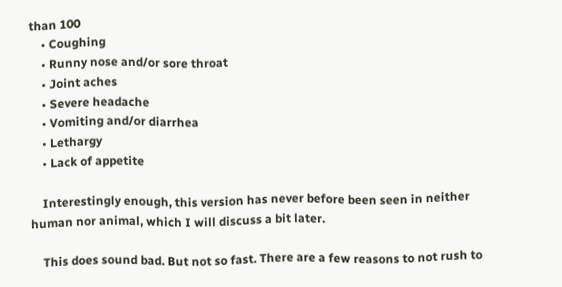than 100
    • Coughing
    • Runny nose and/or sore throat
    • Joint aches
    • Severe headache
    • Vomiting and/or diarrhea
    • Lethargy
    • Lack of appetite

    Interestingly enough, this version has never before been seen in neither human nor animal, which I will discuss a bit later.

    This does sound bad. But not so fast. There are a few reasons to not rush to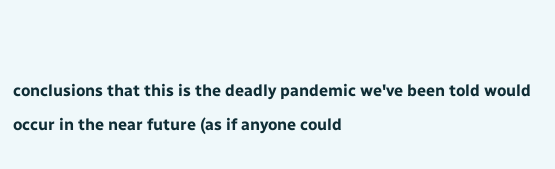conclusions that this is the deadly pandemic we've been told would occur in the near future (as if anyone could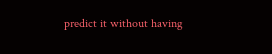predict it without having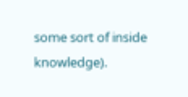some sort of inside knowledge).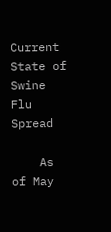Current State of Swine Flu Spread

    As of May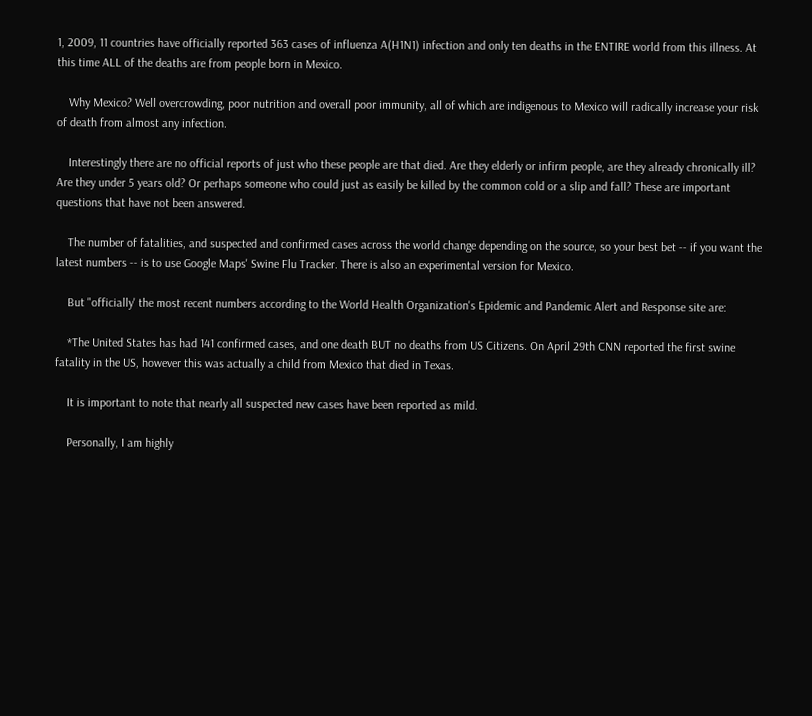1, 2009, 11 countries have officially reported 363 cases of influenza A(H1N1) infection and only ten deaths in the ENTIRE world from this illness. At this time ALL of the deaths are from people born in Mexico.

    Why Mexico? Well overcrowding, poor nutrition and overall poor immunity, all of which are indigenous to Mexico will radically increase your risk of death from almost any infection.

    Interestingly there are no official reports of just who these people are that died. Are they elderly or infirm people, are they already chronically ill? Are they under 5 years old? Or perhaps someone who could just as easily be killed by the common cold or a slip and fall? These are important questions that have not been answered.

    The number of fatalities, and suspected and confirmed cases across the world change depending on the source, so your best bet -- if you want the latest numbers -- is to use Google Maps' Swine Flu Tracker. There is also an experimental version for Mexico.

    But "officially' the most recent numbers according to the World Health Organization's Epidemic and Pandemic Alert and Response site are:

    *The United States has had 141 confirmed cases, and one death BUT no deaths from US Citizens. On April 29th CNN reported the first swine fatality in the US, however this was actually a child from Mexico that died in Texas.

    It is important to note that nearly all suspected new cases have been reported as mild.

    Personally, I am highly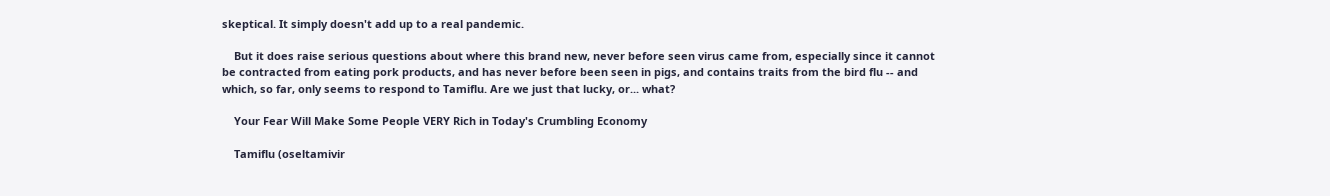skeptical. It simply doesn't add up to a real pandemic.

    But it does raise serious questions about where this brand new, never before seen virus came from, especially since it cannot be contracted from eating pork products, and has never before been seen in pigs, and contains traits from the bird flu -- and which, so far, only seems to respond to Tamiflu. Are we just that lucky, or... what?

    Your Fear Will Make Some People VERY Rich in Today's Crumbling Economy

    Tamiflu (oseltamivir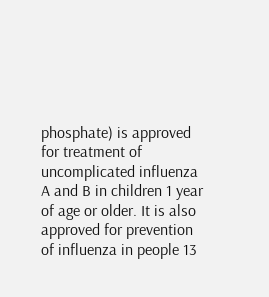phosphate) is approved for treatment of uncomplicated influenza A and B in children 1 year of age or older. It is also approved for prevention of influenza in people 13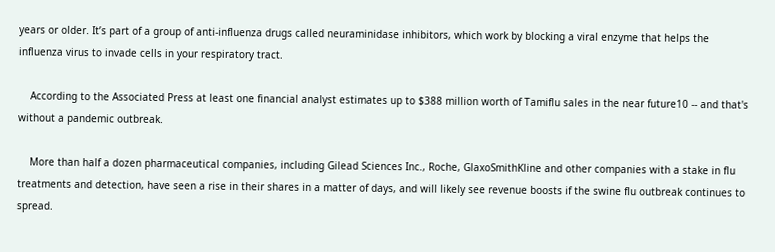years or older. It’s part of a group of anti-influenza drugs called neuraminidase inhibitors, which work by blocking a viral enzyme that helps the influenza virus to invade cells in your respiratory tract.

    According to the Associated Press at least one financial analyst estimates up to $388 million worth of Tamiflu sales in the near future10 -- and that's without a pandemic outbreak.

    More than half a dozen pharmaceutical companies, including Gilead Sciences Inc., Roche, GlaxoSmithKline and other companies with a stake in flu treatments and detection, have seen a rise in their shares in a matter of days, and will likely see revenue boosts if the swine flu outbreak continues to spread.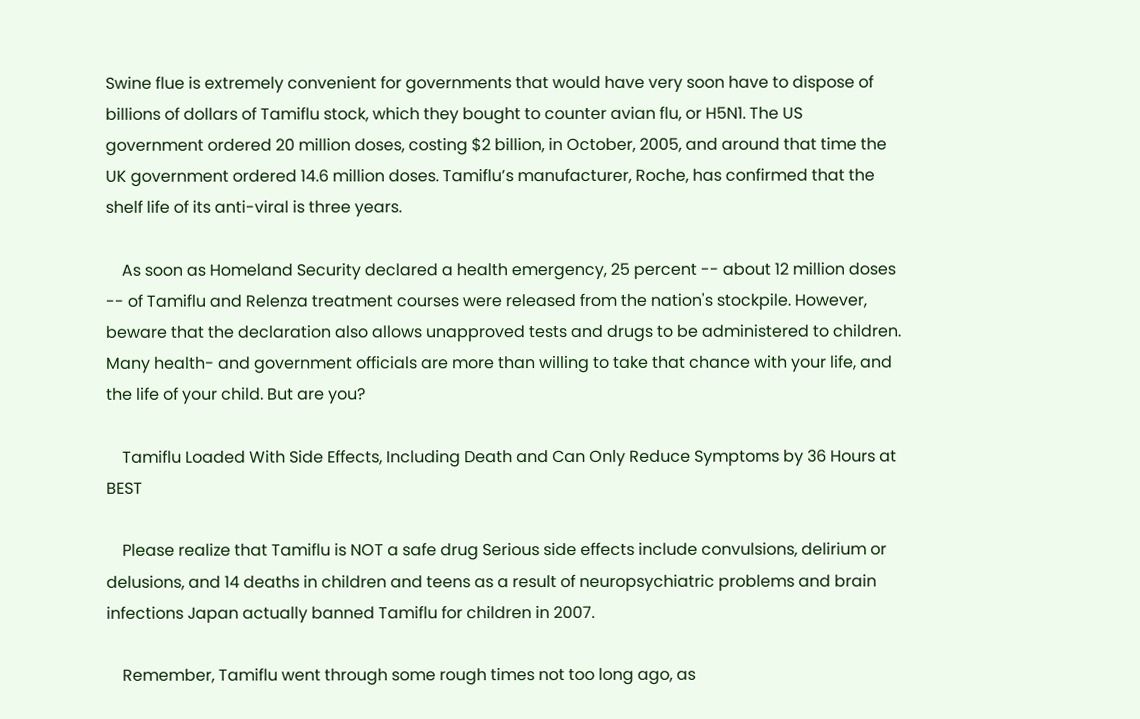Swine flue is extremely convenient for governments that would have very soon have to dispose of billions of dollars of Tamiflu stock, which they bought to counter avian flu, or H5N1. The US government ordered 20 million doses, costing $2 billion, in October, 2005, and around that time the UK government ordered 14.6 million doses. Tamiflu’s manufacturer, Roche, has confirmed that the shelf life of its anti-viral is three years.

    As soon as Homeland Security declared a health emergency, 25 percent -- about 12 million doses -- of Tamiflu and Relenza treatment courses were released from the nation's stockpile. However, beware that the declaration also allows unapproved tests and drugs to be administered to children. Many health- and government officials are more than willing to take that chance with your life, and the life of your child. But are you?

    Tamiflu Loaded With Side Effects, Including Death and Can Only Reduce Symptoms by 36 Hours at BEST

    Please realize that Tamiflu is NOT a safe drug Serious side effects include convulsions, delirium or delusions, and 14 deaths in children and teens as a result of neuropsychiatric problems and brain infections Japan actually banned Tamiflu for children in 2007.

    Remember, Tamiflu went through some rough times not too long ago, as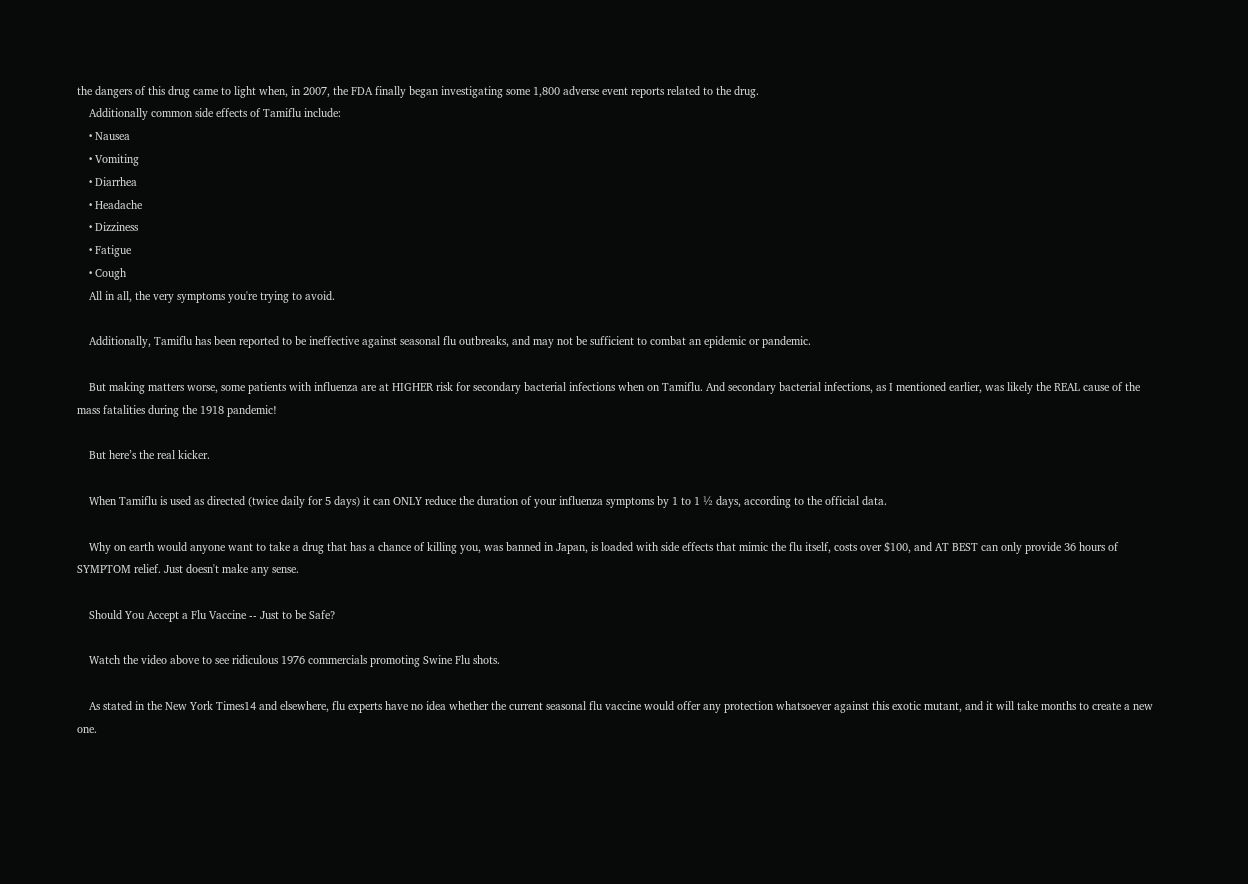the dangers of this drug came to light when, in 2007, the FDA finally began investigating some 1,800 adverse event reports related to the drug.
    Additionally common side effects of Tamiflu include:
    • Nausea
    • Vomiting
    • Diarrhea
    • Headache
    • Dizziness
    • Fatigue
    • Cough
    All in all, the very symptoms you're trying to avoid.

    Additionally, Tamiflu has been reported to be ineffective against seasonal flu outbreaks, and may not be sufficient to combat an epidemic or pandemic.

    But making matters worse, some patients with influenza are at HIGHER risk for secondary bacterial infections when on Tamiflu. And secondary bacterial infections, as I mentioned earlier, was likely the REAL cause of the mass fatalities during the 1918 pandemic!

    But here’s the real kicker.

    When Tamiflu is used as directed (twice daily for 5 days) it can ONLY reduce the duration of your influenza symptoms by 1 to 1 ½ days, according to the official data.

    Why on earth would anyone want to take a drug that has a chance of killing you, was banned in Japan, is loaded with side effects that mimic the flu itself, costs over $100, and AT BEST can only provide 36 hours of SYMPTOM relief. Just doesn't make any sense.

    Should You Accept a Flu Vaccine -- Just to be Safe?

    Watch the video above to see ridiculous 1976 commercials promoting Swine Flu shots.

    As stated in the New York Times14 and elsewhere, flu experts have no idea whether the current seasonal flu vaccine would offer any protection whatsoever against this exotic mutant, and it will take months to create a new one.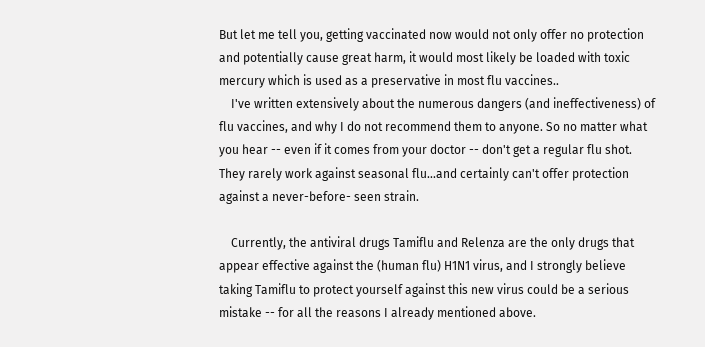But let me tell you, getting vaccinated now would not only offer no protection and potentially cause great harm, it would most likely be loaded with toxic mercury which is used as a preservative in most flu vaccines..
    I've written extensively about the numerous dangers (and ineffectiveness) of flu vaccines, and why I do not recommend them to anyone. So no matter what you hear -- even if it comes from your doctor -- don't get a regular flu shot. They rarely work against seasonal flu...and certainly can't offer protection against a never-before- seen strain.

    Currently, the antiviral drugs Tamiflu and Relenza are the only drugs that appear effective against the (human flu) H1N1 virus, and I strongly believe taking Tamiflu to protect yourself against this new virus could be a serious mistake -- for all the reasons I already mentioned above.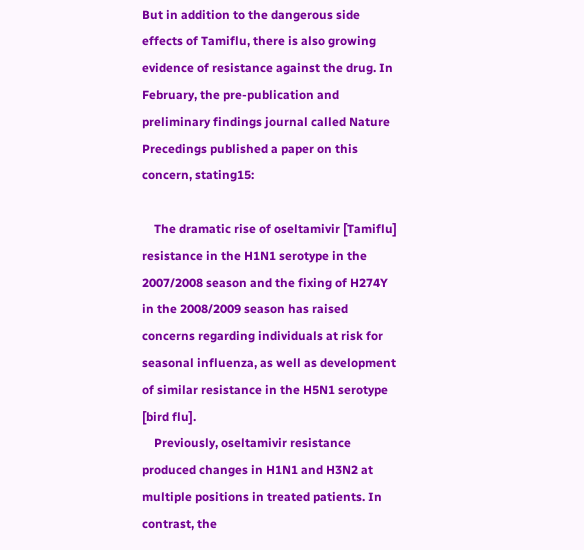But in addition to the dangerous side effects of Tamiflu, there is also growing evidence of resistance against the drug. In February, the pre-publication and preliminary findings journal called Nature Precedings published a paper on this concern, stating15:

    The dramatic rise of oseltamivir [Tamiflu] resistance in the H1N1 serotype in the 2007/2008 season and the fixing of H274Y in the 2008/2009 season has raised concerns regarding individuals at risk for seasonal influenza, as well as development of similar resistance in the H5N1 serotype [bird flu].
    Previously, oseltamivir resistance produced changes in H1N1 and H3N2 at multiple positions in treated patients. In contrast, the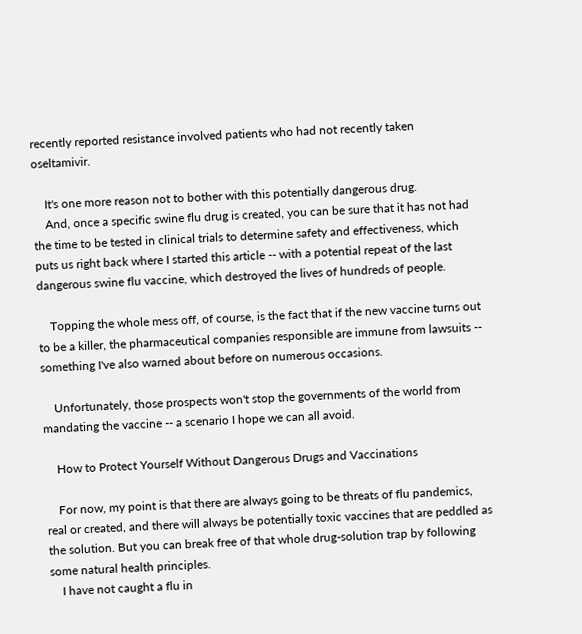recently reported resistance involved patients who had not recently taken oseltamivir.

    It's one more reason not to bother with this potentially dangerous drug.
    And, once a specific swine flu drug is created, you can be sure that it has not had the time to be tested in clinical trials to determine safety and effectiveness, which puts us right back where I started this article -- with a potential repeat of the last dangerous swine flu vaccine, which destroyed the lives of hundreds of people.

    Topping the whole mess off, of course, is the fact that if the new vaccine turns out to be a killer, the pharmaceutical companies responsible are immune from lawsuits -- something I've also warned about before on numerous occasions.

    Unfortunately, those prospects won't stop the governments of the world from mandating the vaccine -- a scenario I hope we can all avoid.

    How to Protect Yourself Without Dangerous Drugs and Vaccinations

    For now, my point is that there are always going to be threats of flu pandemics, real or created, and there will always be potentially toxic vaccines that are peddled as the solution. But you can break free of that whole drug-solution trap by following some natural health principles.
    I have not caught a flu in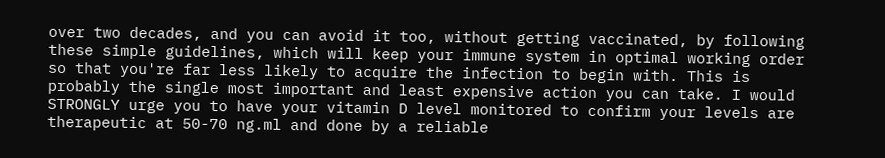over two decades, and you can avoid it too, without getting vaccinated, by following these simple guidelines, which will keep your immune system in optimal working order so that you're far less likely to acquire the infection to begin with. This is probably the single most important and least expensive action you can take. I would STRONGLY urge you to have your vitamin D level monitored to confirm your levels are therapeutic at 50-70 ng.ml and done by a reliable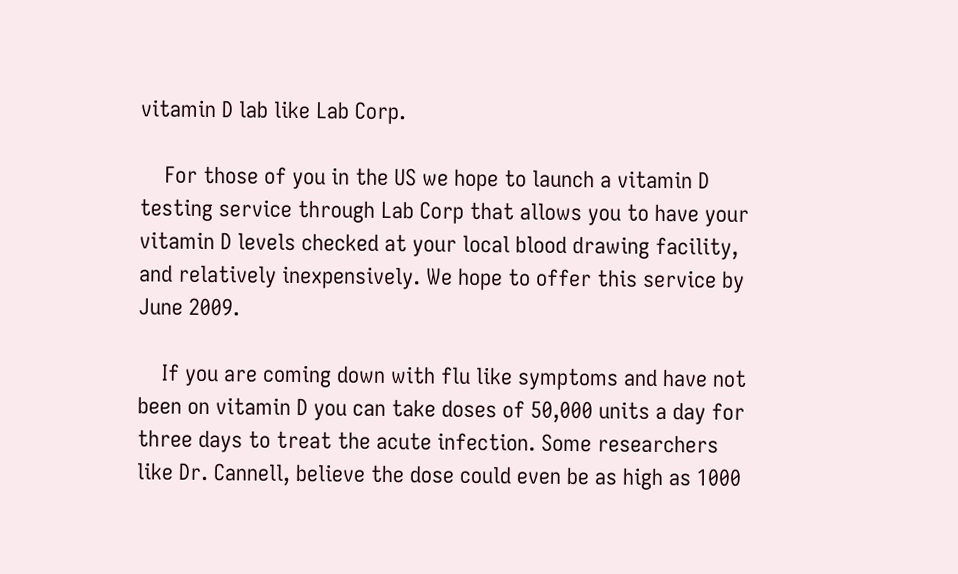vitamin D lab like Lab Corp.

    For those of you in the US we hope to launch a vitamin D testing service through Lab Corp that allows you to have your vitamin D levels checked at your local blood drawing facility, and relatively inexpensively. We hope to offer this service by June 2009.

    If you are coming down with flu like symptoms and have not been on vitamin D you can take doses of 50,000 units a day for three days to treat the acute infection. Some researchers like Dr. Cannell, believe the dose could even be as high as 1000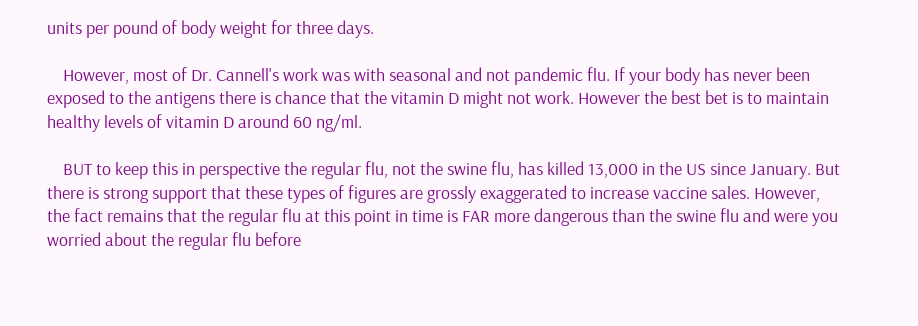units per pound of body weight for three days.

    However, most of Dr. Cannell's work was with seasonal and not pandemic flu. If your body has never been exposed to the antigens there is chance that the vitamin D might not work. However the best bet is to maintain healthy levels of vitamin D around 60 ng/ml.

    BUT to keep this in perspective the regular flu, not the swine flu, has killed 13,000 in the US since January. But there is strong support that these types of figures are grossly exaggerated to increase vaccine sales. However, the fact remains that the regular flu at this point in time is FAR more dangerous than the swine flu and were you worried about the regular flu before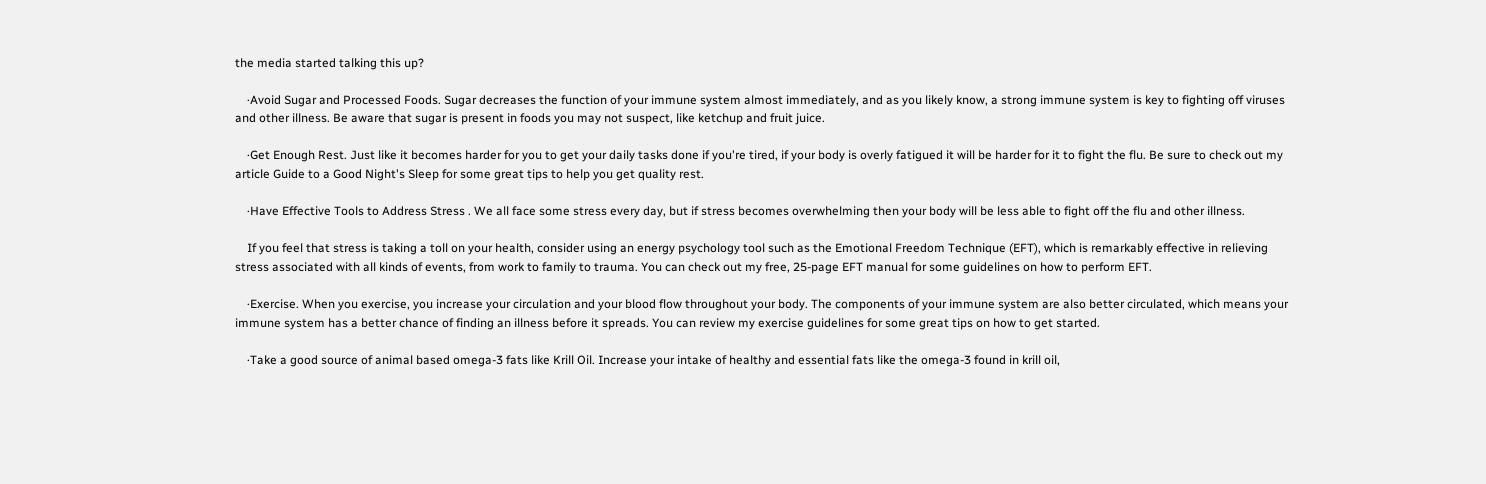the media started talking this up?

    ·Avoid Sugar and Processed Foods. Sugar decreases the function of your immune system almost immediately, and as you likely know, a strong immune system is key to fighting off viruses and other illness. Be aware that sugar is present in foods you may not suspect, like ketchup and fruit juice.

    ·Get Enough Rest. Just like it becomes harder for you to get your daily tasks done if you're tired, if your body is overly fatigued it will be harder for it to fight the flu. Be sure to check out my article Guide to a Good Night's Sleep for some great tips to help you get quality rest.

    ·Have Effective Tools to Address Stress . We all face some stress every day, but if stress becomes overwhelming then your body will be less able to fight off the flu and other illness.

    If you feel that stress is taking a toll on your health, consider using an energy psychology tool such as the Emotional Freedom Technique (EFT), which is remarkably effective in relieving stress associated with all kinds of events, from work to family to trauma. You can check out my free, 25-page EFT manual for some guidelines on how to perform EFT.

    ·Exercise. When you exercise, you increase your circulation and your blood flow throughout your body. The components of your immune system are also better circulated, which means your immune system has a better chance of finding an illness before it spreads. You can review my exercise guidelines for some great tips on how to get started.

    ·Take a good source of animal based omega-3 fats like Krill Oil. Increase your intake of healthy and essential fats like the omega-3 found in krill oil,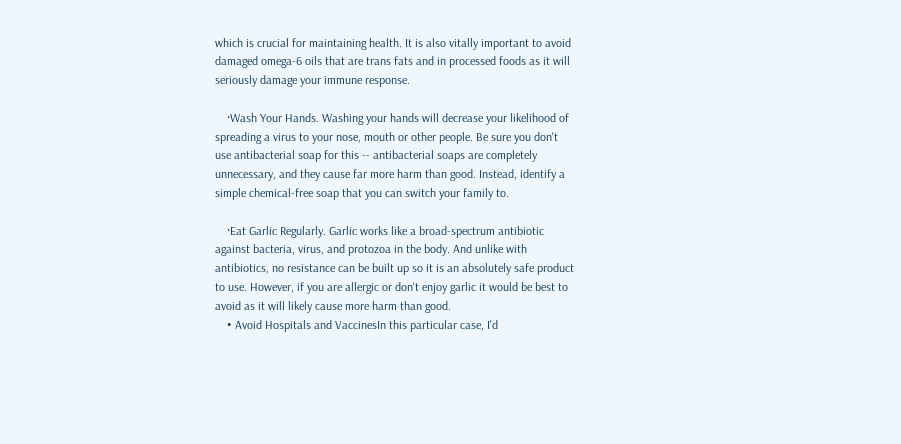which is crucial for maintaining health. It is also vitally important to avoid damaged omega-6 oils that are trans fats and in processed foods as it will seriously damage your immune response.

    ·Wash Your Hands. Washing your hands will decrease your likelihood of spreading a virus to your nose, mouth or other people. Be sure you don't use antibacterial soap for this -- antibacterial soaps are completely unnecessary, and they cause far more harm than good. Instead, identify a simple chemical-free soap that you can switch your family to.

    ·Eat Garlic Regularly. Garlic works like a broad-spectrum antibiotic against bacteria, virus, and protozoa in the body. And unlike with antibiotics, no resistance can be built up so it is an absolutely safe product to use. However, if you are allergic or don't enjoy garlic it would be best to avoid as it will likely cause more harm than good.
    • Avoid Hospitals and VaccinesIn this particular case, I'd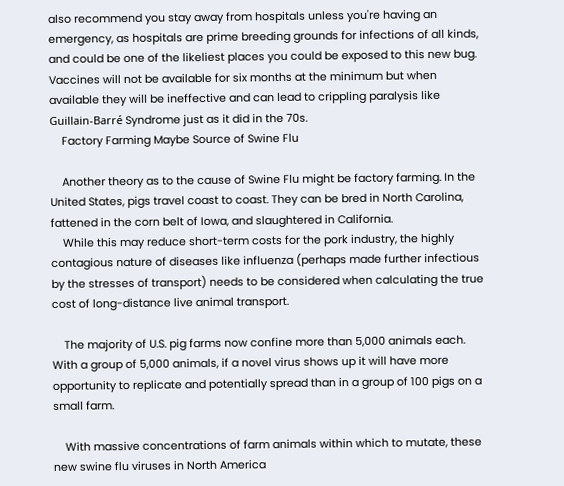also recommend you stay away from hospitals unless you're having an emergency, as hospitals are prime breeding grounds for infections of all kinds, and could be one of the likeliest places you could be exposed to this new bug. Vaccines will not be available for six months at the minimum but when available they will be ineffective and can lead to crippling paralysis like Guillain-Barré Syndrome just as it did in the 70s.
    Factory Farming Maybe Source of Swine Flu

    Another theory as to the cause of Swine Flu might be factory farming. In the United States, pigs travel coast to coast. They can be bred in North Carolina, fattened in the corn belt of Iowa, and slaughtered in California.
    While this may reduce short-term costs for the pork industry, the highly contagious nature of diseases like influenza (perhaps made further infectious by the stresses of transport) needs to be considered when calculating the true cost of long-distance live animal transport.

    The majority of U.S. pig farms now confine more than 5,000 animals each. With a group of 5,000 animals, if a novel virus shows up it will have more opportunity to replicate and potentially spread than in a group of 100 pigs on a small farm.

    With massive concentrations of farm animals within which to mutate, these new swine flu viruses in North America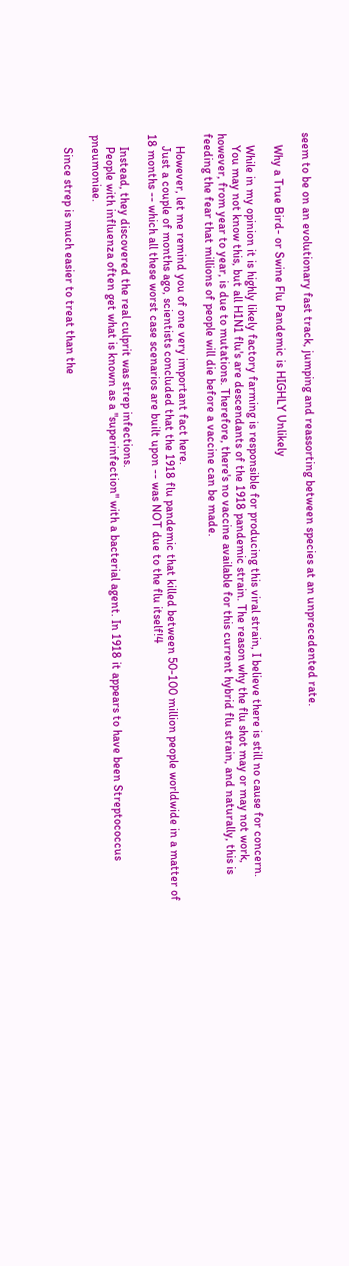seem to be on an evolutionary fast track, jumping and reassorting between species at an unprecedented rate.

    Why a True Bird- or Swine Flu Pandemic is HIGHLY Unlikely

    While in my opinion it is highly likely factory farming is responsible for producing this viral strain, I believe there is still no cause for concern.
    You may not know this, but all H1N1 flu's are descendants of the 1918 pandemic strain. The reason why the flu shot may or may not work, however, from year to year, is due to mutations. Therefore, there's no vaccine available for this current hybrid flu strain, and naturally, this is feeding the fear that millions of people will die before a vaccine can be made.

    However, let me remind you of one very important fact here.
    Just a couple of months ago, scientists concluded that the 1918 flu pandemic that killed between 50-100 million people worldwide in a matter of 18 months -- which all these worst case scenarios are built upon -- was NOT due to the flu itself!4

    Instead, they discovered the real culprit was strep infections.
    People with influenza often get what is known as a "superinfection" with a bacterial agent. In 1918 it appears to have been Streptococcus pneumoniae.

    Since strep is much easier to treat than the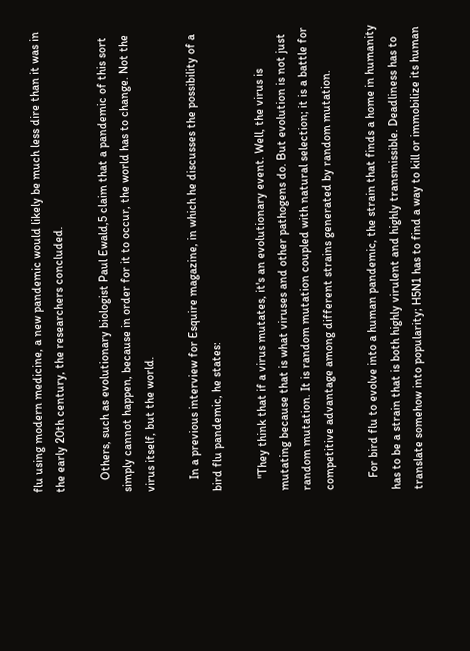flu using modern medicine, a new pandemic would likely be much less dire than it was in the early 20th century, the researchers concluded.

    Others, such as evolutionary biologist Paul Ewald,5 claim that a pandemic of this sort simply cannot happen, because in order for it to occur, the world has to change. Not the virus itself, but the world.

    In a previous interview for Esquire magazine, in which he discusses the possibility of a bird flu pandemic, he states:

    "They think that if a virus mutates, it's an evolutionary event. Well, the virus is mutating because that is what viruses and other pathogens do. But evolution is not just random mutation. It is random mutation coupled with natural selection; it is a battle for competitive advantage among different strains generated by random mutation.

    For bird flu to evolve into a human pandemic, the strain that finds a home in humanity has to be a strain that is both highly virulent and highly transmissible. Deadliness has to translate somehow into popularity; H5N1 has to find a way to kill or immobilize its human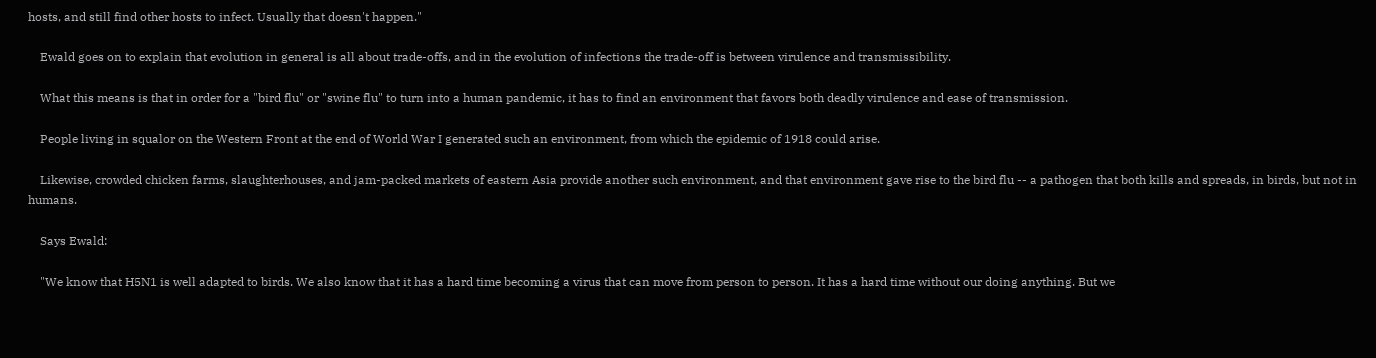hosts, and still find other hosts to infect. Usually that doesn't happen."

    Ewald goes on to explain that evolution in general is all about trade-offs, and in the evolution of infections the trade-off is between virulence and transmissibility.

    What this means is that in order for a "bird flu" or "swine flu" to turn into a human pandemic, it has to find an environment that favors both deadly virulence and ease of transmission.

    People living in squalor on the Western Front at the end of World War I generated such an environment, from which the epidemic of 1918 could arise.

    Likewise, crowded chicken farms, slaughterhouses, and jam-packed markets of eastern Asia provide another such environment, and that environment gave rise to the bird flu -- a pathogen that both kills and spreads, in birds, but not in humans.

    Says Ewald:

    "We know that H5N1 is well adapted to birds. We also know that it has a hard time becoming a virus that can move from person to person. It has a hard time without our doing anything. But we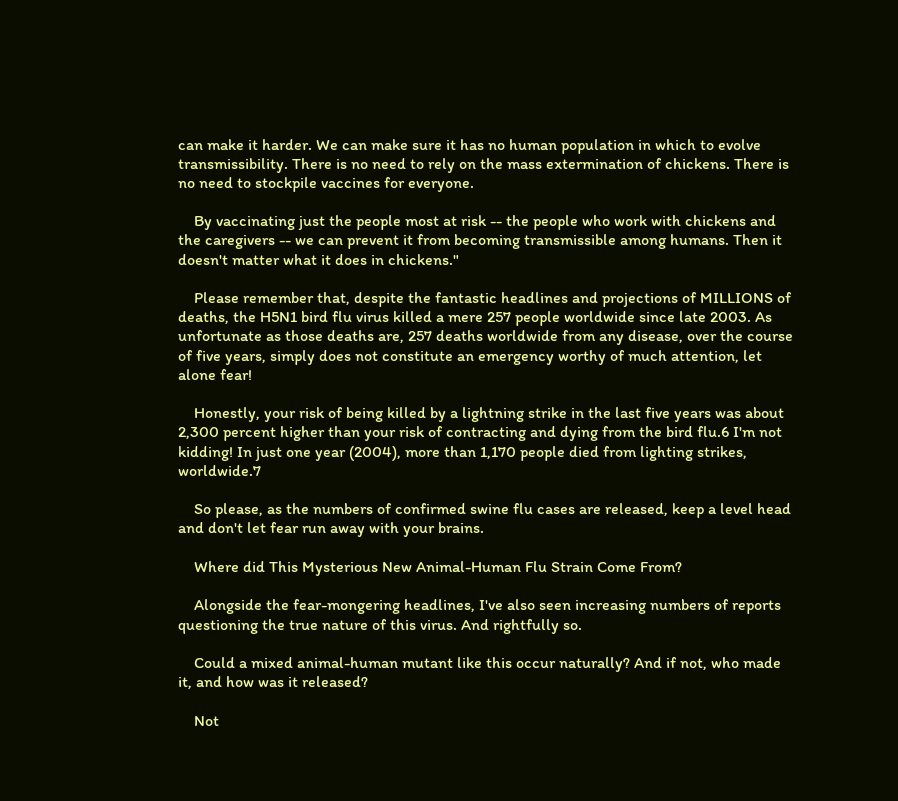can make it harder. We can make sure it has no human population in which to evolve transmissibility. There is no need to rely on the mass extermination of chickens. There is no need to stockpile vaccines for everyone.

    By vaccinating just the people most at risk -- the people who work with chickens and the caregivers -- we can prevent it from becoming transmissible among humans. Then it doesn't matter what it does in chickens."

    Please remember that, despite the fantastic headlines and projections of MILLIONS of deaths, the H5N1 bird flu virus killed a mere 257 people worldwide since late 2003. As unfortunate as those deaths are, 257 deaths worldwide from any disease, over the course of five years, simply does not constitute an emergency worthy of much attention, let alone fear!

    Honestly, your risk of being killed by a lightning strike in the last five years was about 2,300 percent higher than your risk of contracting and dying from the bird flu.6 I'm not kidding! In just one year (2004), more than 1,170 people died from lighting strikes, worldwide.7

    So please, as the numbers of confirmed swine flu cases are released, keep a level head and don't let fear run away with your brains.

    Where did This Mysterious New Animal-Human Flu Strain Come From?

    Alongside the fear-mongering headlines, I've also seen increasing numbers of reports questioning the true nature of this virus. And rightfully so.

    Could a mixed animal-human mutant like this occur naturally? And if not, who made it, and how was it released?

    Not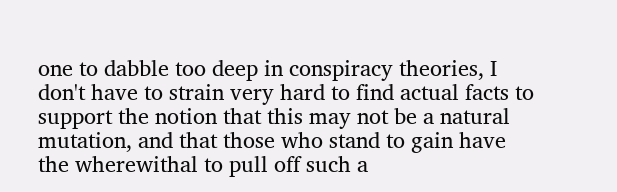one to dabble too deep in conspiracy theories, I don't have to strain very hard to find actual facts to support the notion that this may not be a natural mutation, and that those who stand to gain have the wherewithal to pull off such a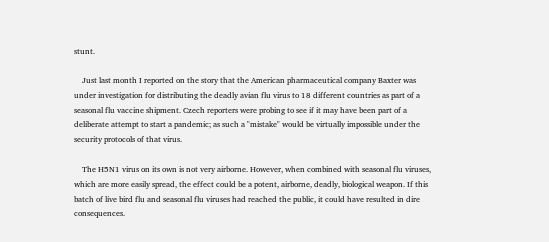stunt.

    Just last month I reported on the story that the American pharmaceutical company Baxter was under investigation for distributing the deadly avian flu virus to 18 different countries as part of a seasonal flu vaccine shipment. Czech reporters were probing to see if it may have been part of a deliberate attempt to start a pandemic; as such a "mistake" would be virtually impossible under the security protocols of that virus.

    The H5N1 virus on its own is not very airborne. However, when combined with seasonal flu viruses, which are more easily spread, the effect could be a potent, airborne, deadly, biological weapon. If this batch of live bird flu and seasonal flu viruses had reached the public, it could have resulted in dire consequences.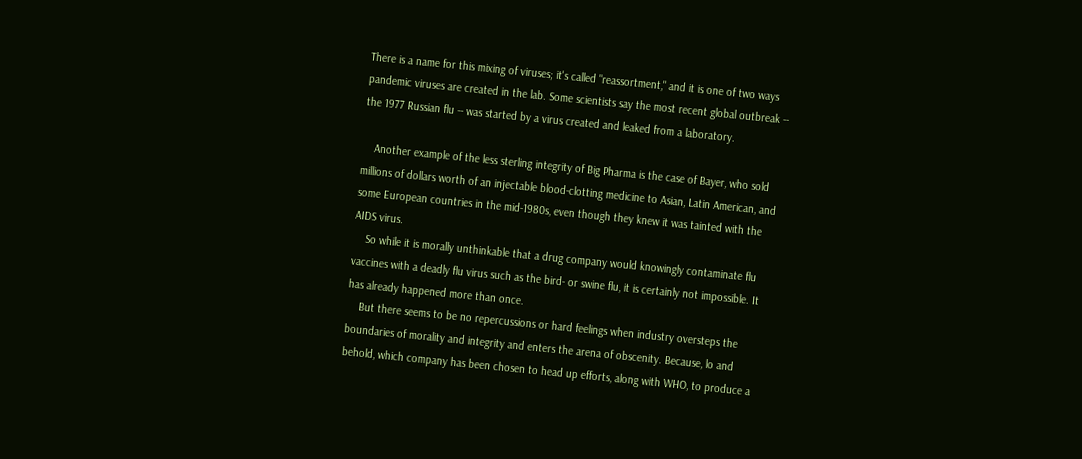There is a name for this mixing of viruses; it's called "reassortment," and it is one of two ways pandemic viruses are created in the lab. Some scientists say the most recent global outbreak -- the 1977 Russian flu -- was started by a virus created and leaked from a laboratory.

    Another example of the less sterling integrity of Big Pharma is the case of Bayer, who sold millions of dollars worth of an injectable blood-clotting medicine to Asian, Latin American, and some European countries in the mid-1980s, even though they knew it was tainted with the AIDS virus.
    So while it is morally unthinkable that a drug company would knowingly contaminate flu vaccines with a deadly flu virus such as the bird- or swine flu, it is certainly not impossible. It has already happened more than once.
    But there seems to be no repercussions or hard feelings when industry oversteps the boundaries of morality and integrity and enters the arena of obscenity. Because, lo and behold, which company has been chosen to head up efforts, along with WHO, to produce a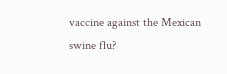vaccine against the Mexican swine flu?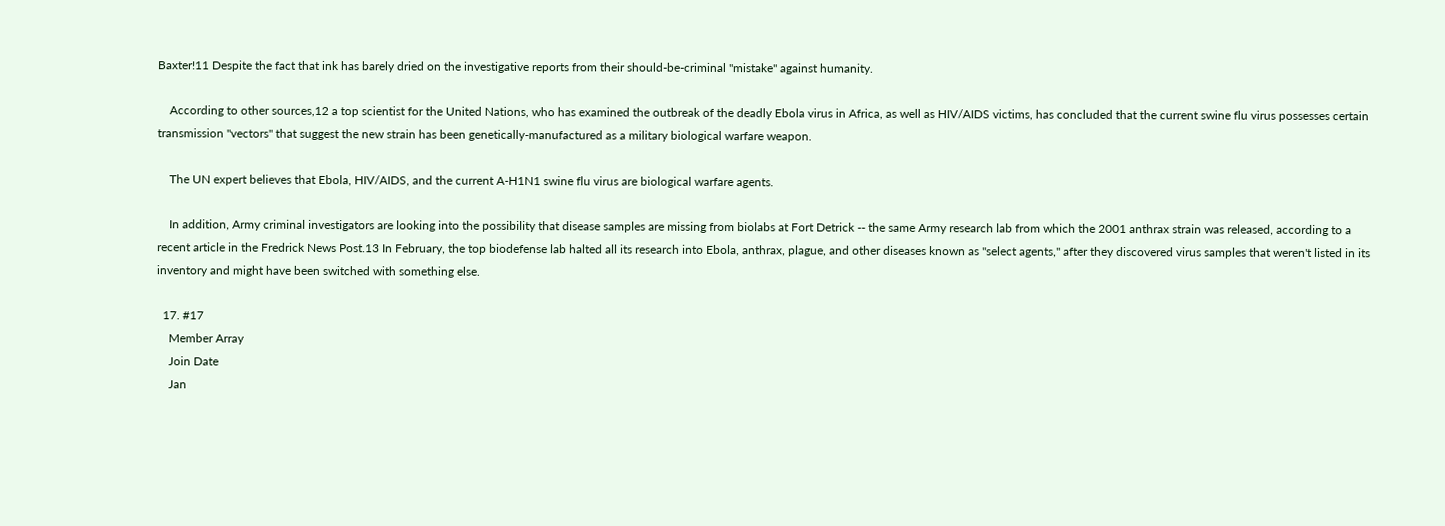Baxter!11 Despite the fact that ink has barely dried on the investigative reports from their should-be-criminal "mistake" against humanity.

    According to other sources,12 a top scientist for the United Nations, who has examined the outbreak of the deadly Ebola virus in Africa, as well as HIV/AIDS victims, has concluded that the current swine flu virus possesses certain transmission "vectors" that suggest the new strain has been genetically-manufactured as a military biological warfare weapon.

    The UN expert believes that Ebola, HIV/AIDS, and the current A-H1N1 swine flu virus are biological warfare agents.

    In addition, Army criminal investigators are looking into the possibility that disease samples are missing from biolabs at Fort Detrick -- the same Army research lab from which the 2001 anthrax strain was released, according to a recent article in the Fredrick News Post.13 In February, the top biodefense lab halted all its research into Ebola, anthrax, plague, and other diseases known as "select agents," after they discovered virus samples that weren't listed in its inventory and might have been switched with something else.

  17. #17
    Member Array
    Join Date
    Jan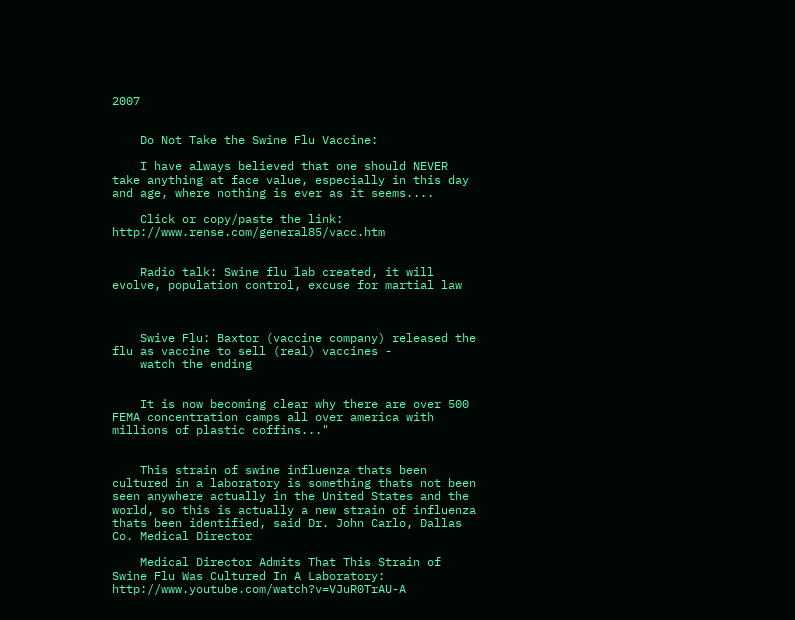2007


    Do Not Take the Swine Flu Vaccine:

    I have always believed that one should NEVER take anything at face value, especially in this day and age, where nothing is ever as it seems....

    Click or copy/paste the link: http://www.rense.com/general85/vacc.htm


    Radio talk: Swine flu lab created, it will evolve, population control, excuse for martial law



    Swive Flu: Baxtor (vaccine company) released the flu as vaccine to sell (real) vaccines -
    watch the ending


    It is now becoming clear why there are over 500 FEMA concentration camps all over america with millions of plastic coffins..."


    This strain of swine influenza thats been cultured in a laboratory is something thats not been seen anywhere actually in the United States and the world, so this is actually a new strain of influenza thats been identified, said Dr. John Carlo, Dallas Co. Medical Director

    Medical Director Admits That This Strain of Swine Flu Was Cultured In A Laboratory: http://www.youtube.com/watch?v=VJuR0TrAU-A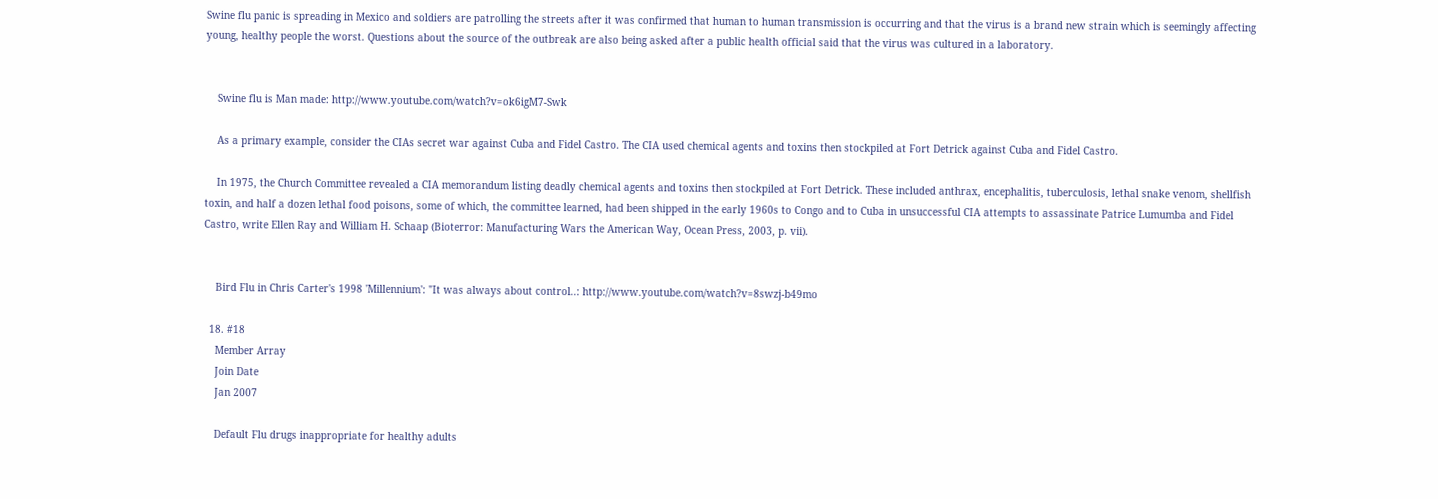Swine flu panic is spreading in Mexico and soldiers are patrolling the streets after it was confirmed that human to human transmission is occurring and that the virus is a brand new strain which is seemingly affecting young, healthy people the worst. Questions about the source of the outbreak are also being asked after a public health official said that the virus was cultured in a laboratory.


    Swine flu is Man made: http://www.youtube.com/watch?v=ok6igM7-Swk

    As a primary example, consider the CIAs secret war against Cuba and Fidel Castro. The CIA used chemical agents and toxins then stockpiled at Fort Detrick against Cuba and Fidel Castro.

    In 1975, the Church Committee revealed a CIA memorandum listing deadly chemical agents and toxins then stockpiled at Fort Detrick. These included anthrax, encephalitis, tuberculosis, lethal snake venom, shellfish toxin, and half a dozen lethal food poisons, some of which, the committee learned, had been shipped in the early 1960s to Congo and to Cuba in unsuccessful CIA attempts to assassinate Patrice Lumumba and Fidel Castro, write Ellen Ray and William H. Schaap (Bioterror: Manufacturing Wars the American Way, Ocean Press, 2003, p. vii).


    Bird Flu in Chris Carter's 1998 'Millennium': "It was always about control..: http://www.youtube.com/watch?v=8swzj-b49mo

  18. #18
    Member Array
    Join Date
    Jan 2007

    Default Flu drugs inappropriate for healthy adults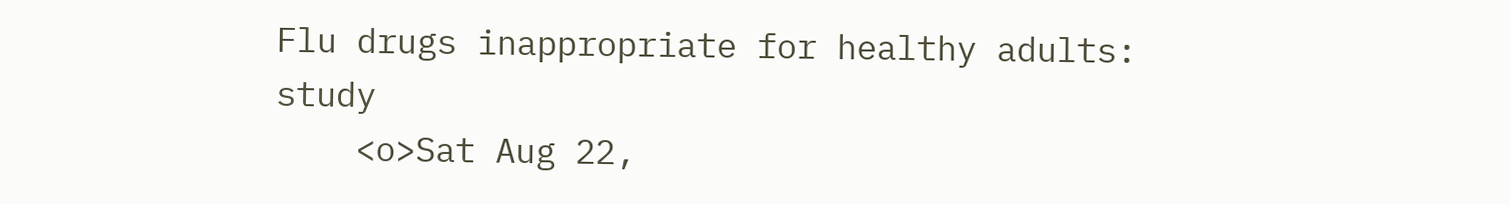Flu drugs inappropriate for healthy adults: study
    <o>Sat Aug 22,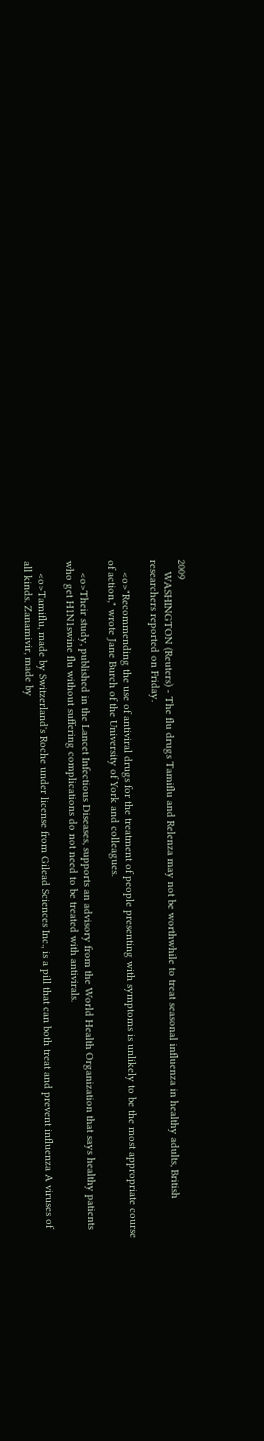2009
    WASHINGTON (Reuters) - The flu drugs Tamiflu and Relenza may not be worthwhile to treat seasonal influenza in healthy adults, British researchers reported on Friday.

    <o>"Recommending the use of antiviral drugs for the treatment of people presenting with symptoms is unlikely to be the most appropriate course of action," wrote Jane Burch of the University of York and colleagues.

    <o>Their study, published in the Lancet Infectious Diseases, supports an advisory from the World Health Organization that says healthy patients who get H1N1swine flu without suffering complications do not need to be treated with antivirals.

    <o>Tamiflu, made by Switzerland's Roche under license from Gilead Sciences Inc., is a pill that can both treat and prevent influenza A viruses of all kinds. Zanamivir, made by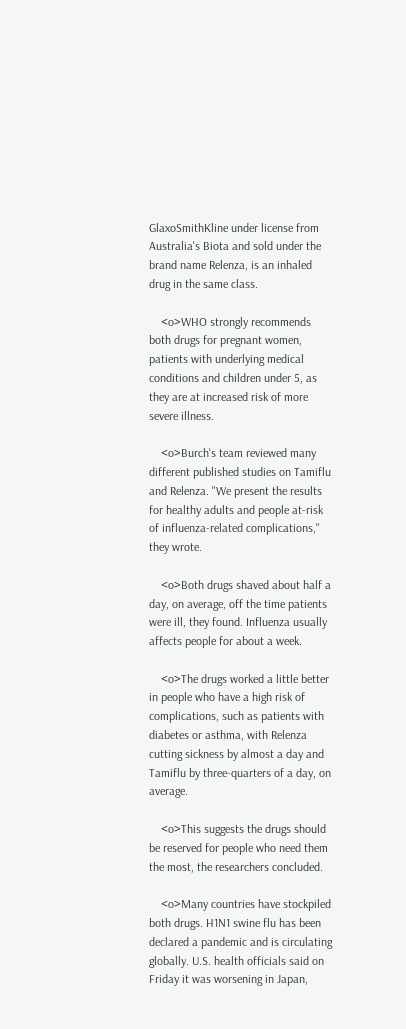GlaxoSmithKline under license from Australia's Biota and sold under the brand name Relenza, is an inhaled drug in the same class.

    <o>WHO strongly recommends both drugs for pregnant women, patients with underlying medical conditions and children under 5, as they are at increased risk of more severe illness.

    <o>Burch's team reviewed many different published studies on Tamiflu and Relenza. "We present the results for healthy adults and people at-risk of influenza-related complications," they wrote.

    <o>Both drugs shaved about half a day, on average, off the time patients were ill, they found. Influenza usually affects people for about a week.

    <o>The drugs worked a little better in people who have a high risk of complications, such as patients with diabetes or asthma, with Relenza cutting sickness by almost a day and Tamiflu by three-quarters of a day, on average.

    <o>This suggests the drugs should be reserved for people who need them the most, the researchers concluded.

    <o>Many countries have stockpiled both drugs. H1N1 swine flu has been declared a pandemic and is circulating globally. U.S. health officials said on Friday it was worsening in Japan,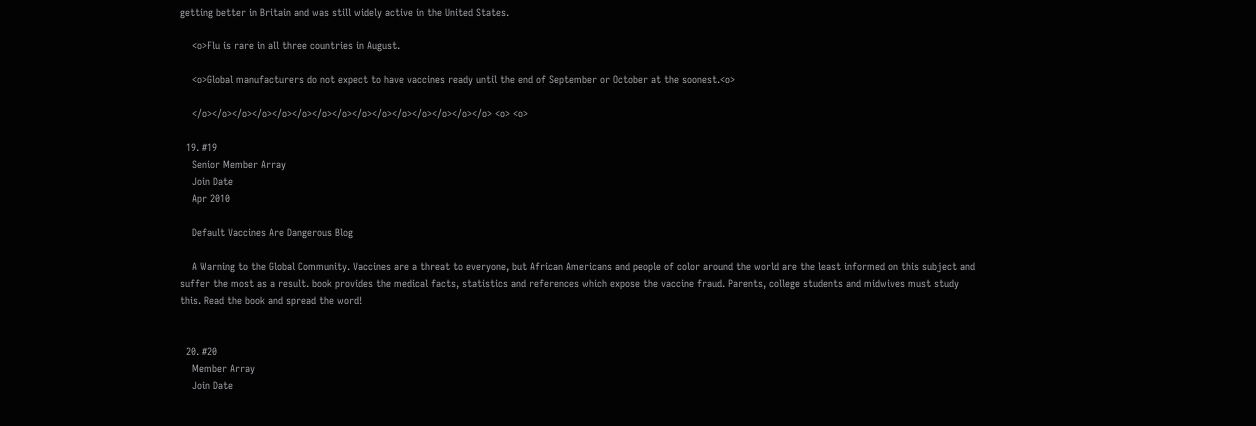getting better in Britain and was still widely active in the United States.

    <o>Flu is rare in all three countries in August.

    <o>Global manufacturers do not expect to have vaccines ready until the end of September or October at the soonest.<o>

    </o></o></o></o></o></o></o></o></o></o></o></o></o></o></o> <o> <o>

  19. #19
    Senior Member Array
    Join Date
    Apr 2010

    Default Vaccines Are Dangerous Blog

    A Warning to the Global Community. Vaccines are a threat to everyone, but African Americans and people of color around the world are the least informed on this subject and suffer the most as a result. book provides the medical facts, statistics and references which expose the vaccine fraud. Parents, college students and midwives must study this. Read the book and spread the word!


  20. #20
    Member Array
    Join Date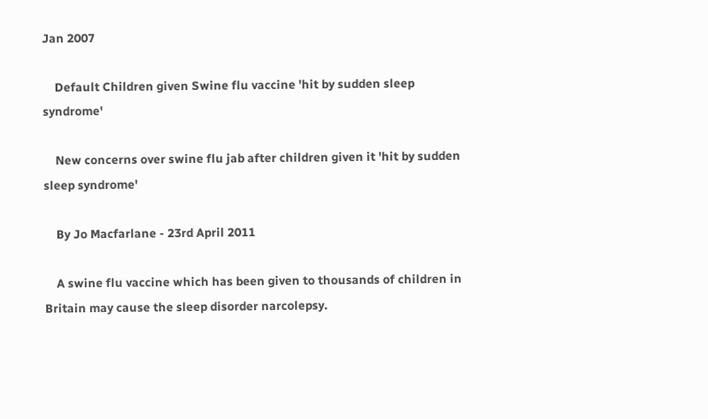Jan 2007

    Default Children given Swine flu vaccine 'hit by sudden sleep syndrome'

    New concerns over swine flu jab after children given it 'hit by sudden sleep syndrome'

    By Jo Macfarlane - 23rd April 2011

    A swine flu vaccine which has been given to thousands of children in Britain may cause the sleep disorder narcolepsy.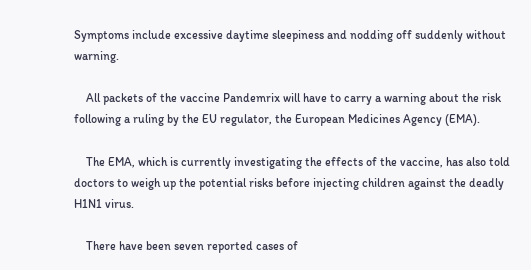Symptoms include excessive daytime sleepiness and nodding off suddenly without warning.

    All packets of the vaccine Pandemrix will have to carry a warning about the risk following a ruling by the EU regulator, the European Medicines Agency (EMA).

    The EMA, which is currently investigating the effects of the vaccine, has also told doctors to weigh up the potential risks before injecting children against the deadly H1N1 virus.

    There have been seven reported cases of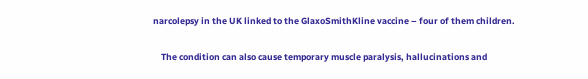narcolepsy in the UK linked to the GlaxoSmithKline vaccine – four of them children.

    The condition can also cause temporary muscle paralysis, hallucinations and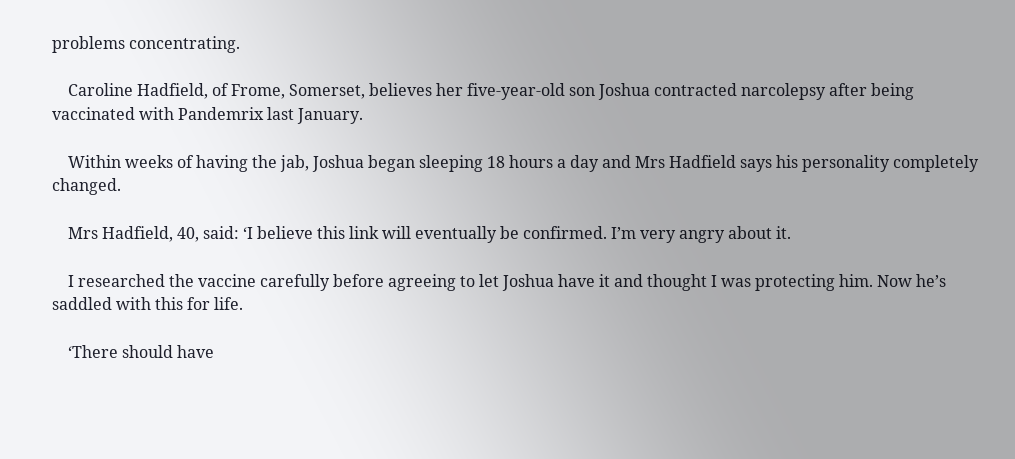problems concentrating.

    Caroline Hadfield, of Frome, Somerset, believes her five-year-old son Joshua contracted narcolepsy after being vaccinated with Pandemrix last January.

    Within weeks of having the jab, Joshua began sleeping 18 hours a day and Mrs Hadfield says his personality completely changed.

    Mrs Hadfield, 40, said: ‘I believe this link will eventually be confirmed. I’m very angry about it.

    I researched the vaccine carefully before agreeing to let Joshua have it and thought I was protecting him. Now he’s saddled with this for life.

    ‘There should have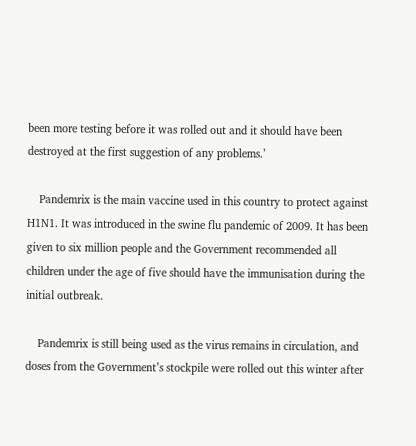been more testing before it was rolled out and it should have been destroyed at the first suggestion of any problems.’

    Pandemrix is the main vaccine used in this country to protect against H1N1. It was introduced in the swine flu pandemic of 2009. It has been given to six million people and the Government recommended all children under the age of five should have the immunisation during the initial outbreak.

    Pandemrix is still being used as the virus remains in circulation, and doses from the Government’s stockpile were rolled out this winter after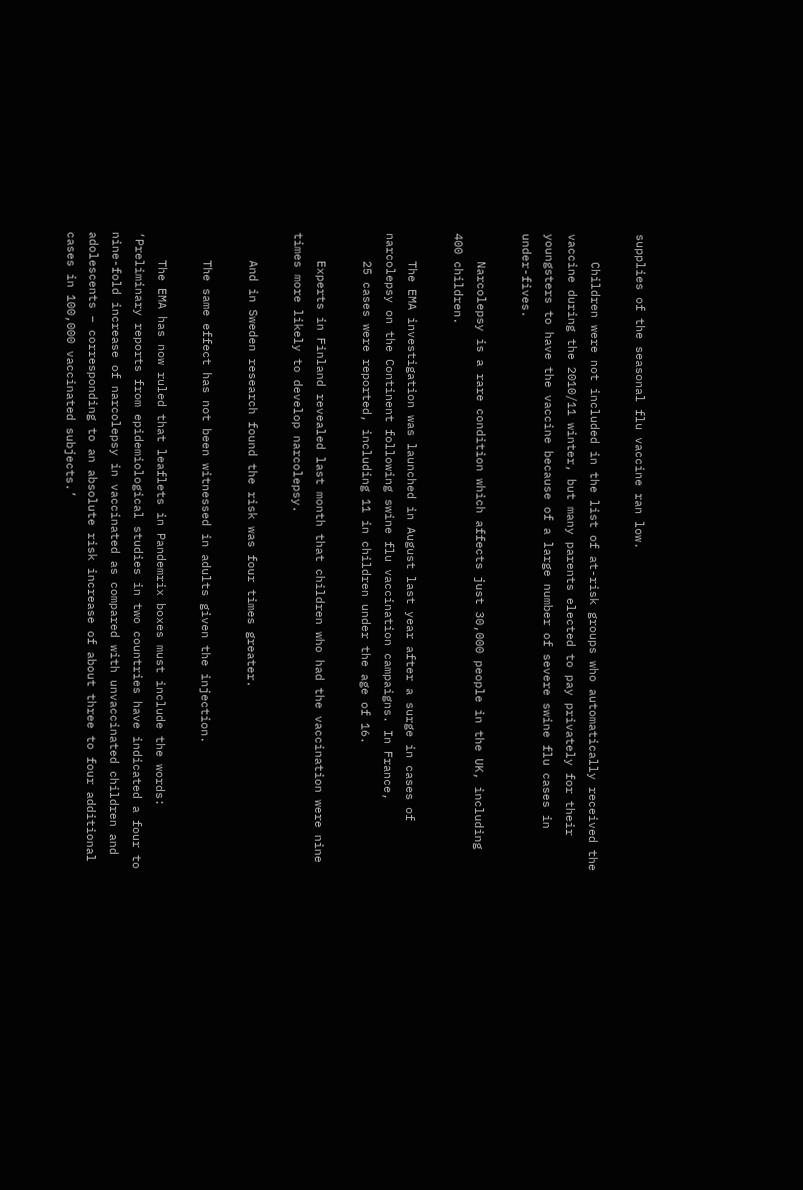supplies of the seasonal flu vaccine ran low.

    Children were not included in the list of at-risk groups who automatically received the vaccine during the 2010/11 winter, but many parents elected to pay privately for their youngsters to have the vaccine because of a large number of severe swine flu cases in under-fives.

    Narcolepsy is a rare condition which affects just 30,000 people in the UK, including 400 children.

    The EMA investigation was launched in August last year after a surge in cases of narcolepsy on the Continent following swine flu vaccination campaigns. In France,
    25 cases were reported, including 11 in children under the age of 16.

    Experts in Finland revealed last month that children who had the vaccination were nine times more likely to develop narcolepsy.

    And in Sweden research found the risk was four times greater.

    The same effect has not been witnessed in adults given the injection.

    The EMA has now ruled that leaflets in Pandemrix boxes must include the words: ‘Preliminary reports from epidemiological studies in two countries have indicated a four to nine-fold increase of narcolepsy in vaccinated as compared with unvaccinated children and adolescents – corresponding to an absolute risk increase of about three to four additional cases in 100,000 vaccinated subjects.’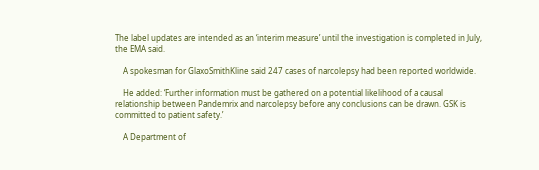The label updates are intended as an ‘interim measure’ until the investigation is completed in July, the EMA said.

    A spokesman for GlaxoSmithKline said 247 cases of narcolepsy had been reported worldwide.

    He added: ‘Further information must be gathered on a potential likelihood of a causal relationship between Pandemrix and narcolepsy before any conclusions can be drawn. GSK is committed to patient safety.’

    A Department of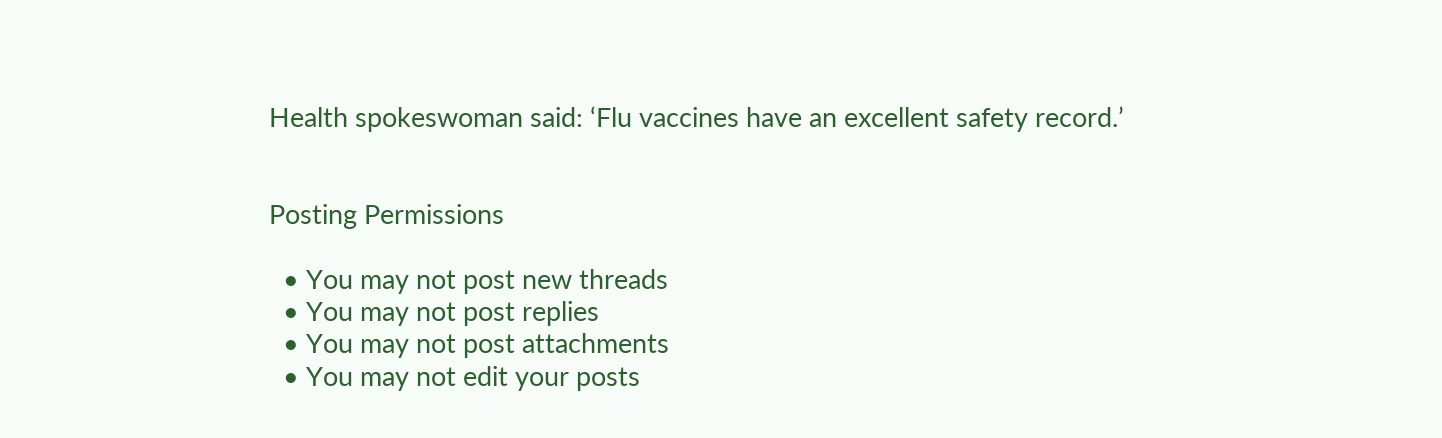Health spokeswoman said: ‘Flu vaccines have an excellent safety record.’


Posting Permissions

  • You may not post new threads
  • You may not post replies
  • You may not post attachments
  • You may not edit your posts